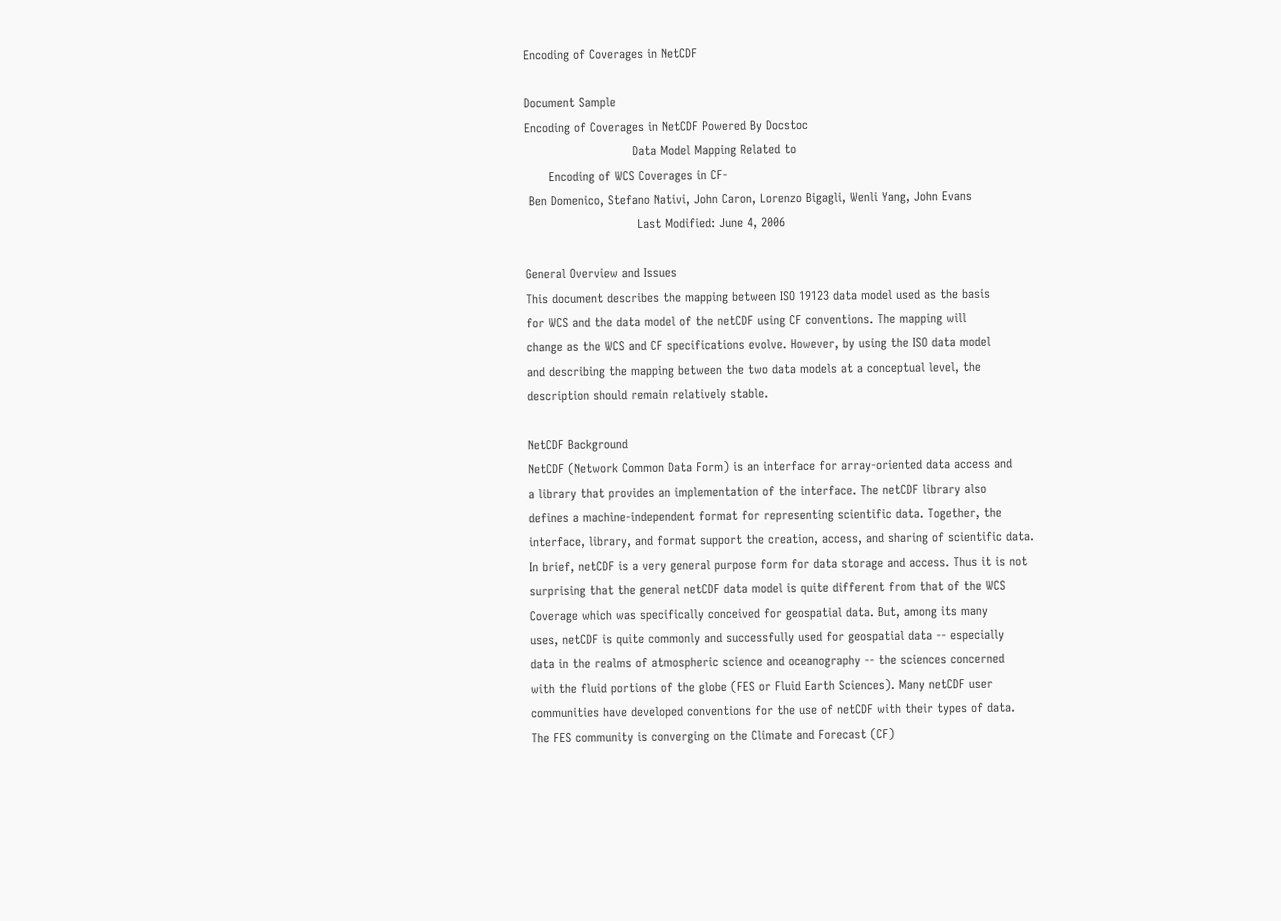Encoding of Coverages in NetCDF

Document Sample
Encoding of Coverages in NetCDF Powered By Docstoc
                           Data Model Mapping Related to
      Encoding of WCS Coverages in CF-
 Ben Domenico, Stefano Nativi, John Caron, Lorenzo Bigagli, Wenli Yang, John Evans
                            Last Modified: June 4, 2006

General Overview and Issues
This document describes the mapping between ISO 19123 data model used as the basis
for WCS and the data model of the netCDF using CF conventions. The mapping will
change as the WCS and CF specifications evolve. However, by using the ISO data model
and describing the mapping between the two data models at a conceptual level, the
description should remain relatively stable.

NetCDF Background
NetCDF (Network Common Data Form) is an interface for array-oriented data access and
a library that provides an implementation of the interface. The netCDF library also
defines a machine-independent format for representing scientific data. Together, the
interface, library, and format support the creation, access, and sharing of scientific data.
In brief, netCDF is a very general purpose form for data storage and access. Thus it is not
surprising that the general netCDF data model is quite different from that of the WCS
Coverage which was specifically conceived for geospatial data. But, among its many
uses, netCDF is quite commonly and successfully used for geospatial data -- especially
data in the realms of atmospheric science and oceanography -- the sciences concerned
with the fluid portions of the globe (FES or Fluid Earth Sciences). Many netCDF user
communities have developed conventions for the use of netCDF with their types of data.
The FES community is converging on the Climate and Forecast (CF)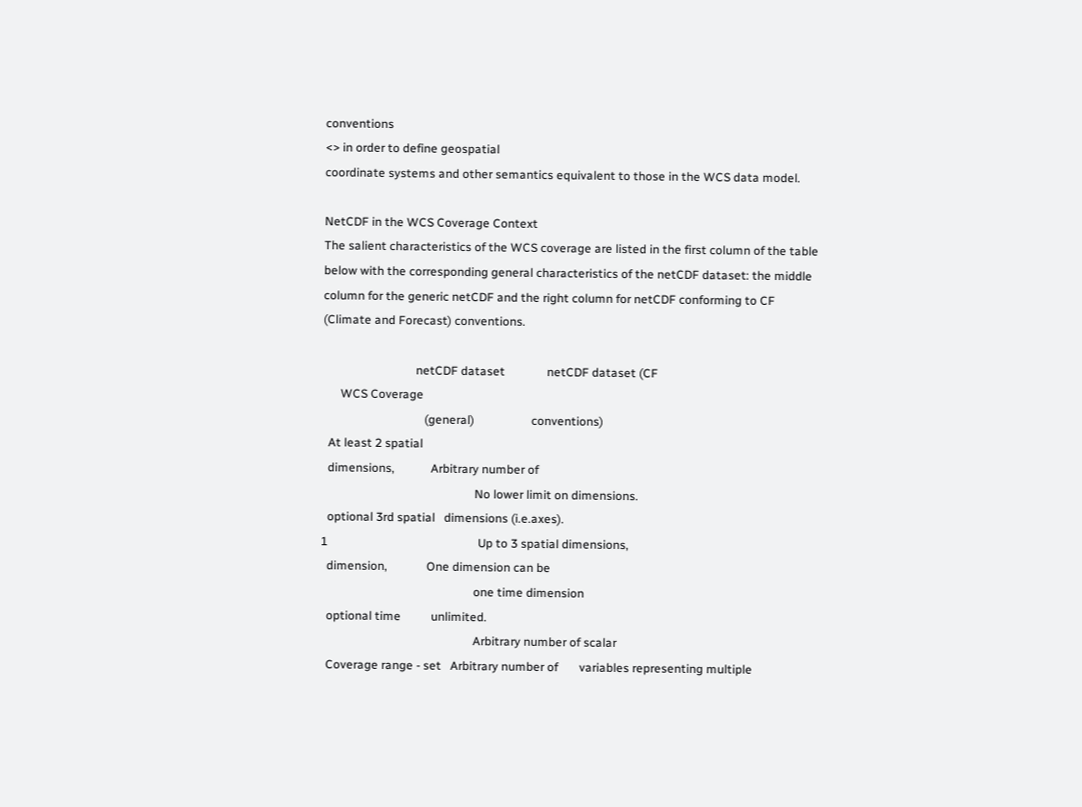conventions
<> in order to define geospatial
coordinate systems and other semantics equivalent to those in the WCS data model.

NetCDF in the WCS Coverage Context
The salient characteristics of the WCS coverage are listed in the first column of the table
below with the corresponding general characteristics of the netCDF dataset: the middle
column for the generic netCDF and the right column for netCDF conforming to CF
(Climate and Forecast) conventions.

                               netCDF dataset              netCDF dataset (CF
      WCS Coverage
                                  (general)                   conventions)
  At least 2 spatial
  dimensions,            Arbitrary number of
                                                   No lower limit on dimensions.
  optional 3rd spatial   dimensions (i.e.axes).
1                                                  Up to 3 spatial dimensions,
  dimension,             One dimension can be
                                                   one time dimension
  optional time          unlimited.
                                                   Arbitrary number of scalar
  Coverage range - set   Arbitrary number of       variables representing multiple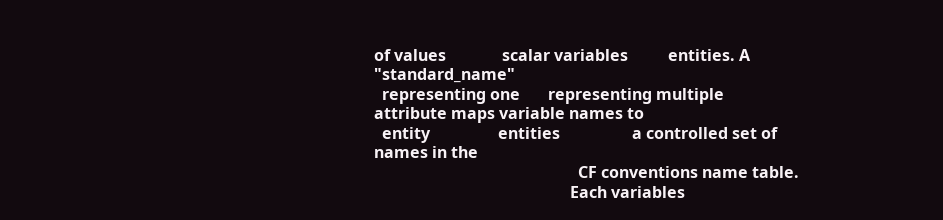of values              scalar variables          entities. A "standard_name"
  representing one       representing multiple     attribute maps variable names to
  entity                 entities                  a controlled set of names in the
                                                   CF conventions name table.
                                                 Each variables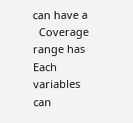can have a
  Coverage range has     Each variables can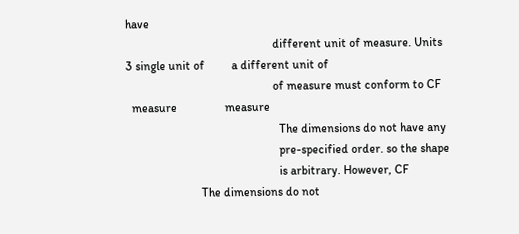have
                                                 different unit of measure. Units
3 single unit of         a different unit of
                                                 of measure must conform to CF
  measure                measure
                                                   The dimensions do not have any
                                                   pre-specified order. so the shape
                                                   is arbitrary. However, CF
                         The dimensions do not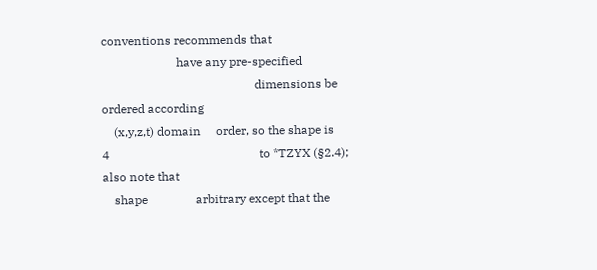conventions recommends that
                         have any pre-specified
                                                   dimensions be ordered according
    (x,y,z,t) domain     order, so the shape is
4                                                  to *TZYX (§2.4); also note that
    shape                arbitrary except that the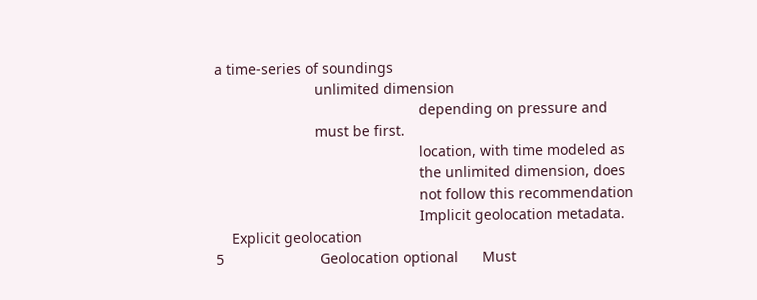a time-series of soundings
                         unlimited dimension
                                                   depending on pressure and
                         must be first.
                                                   location, with time modeled as
                                                   the unlimited dimension, does
                                                   not follow this recommendation
                                                   Implicit geolocation metadata.
    Explicit geolocation
5                        Geolocation optional      Must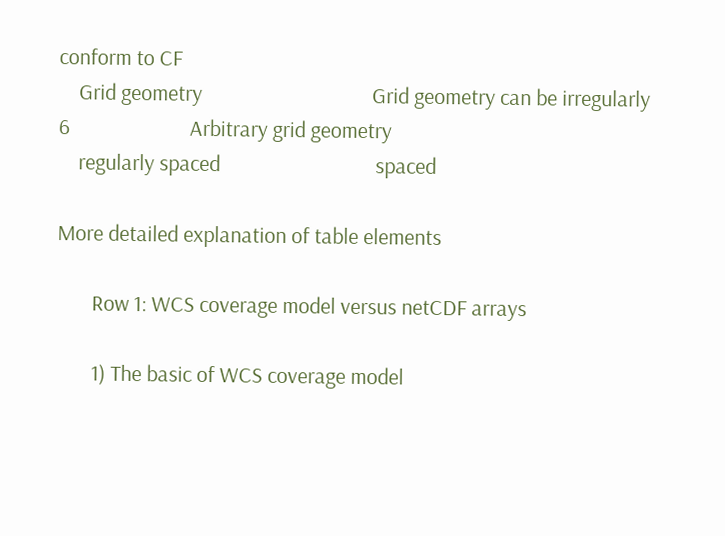conform to CF
    Grid geometry                                  Grid geometry can be irregularly
6                        Arbitrary grid geometry
    regularly spaced                               spaced

More detailed explanation of table elements

       Row 1: WCS coverage model versus netCDF arrays

       1) The basic of WCS coverage model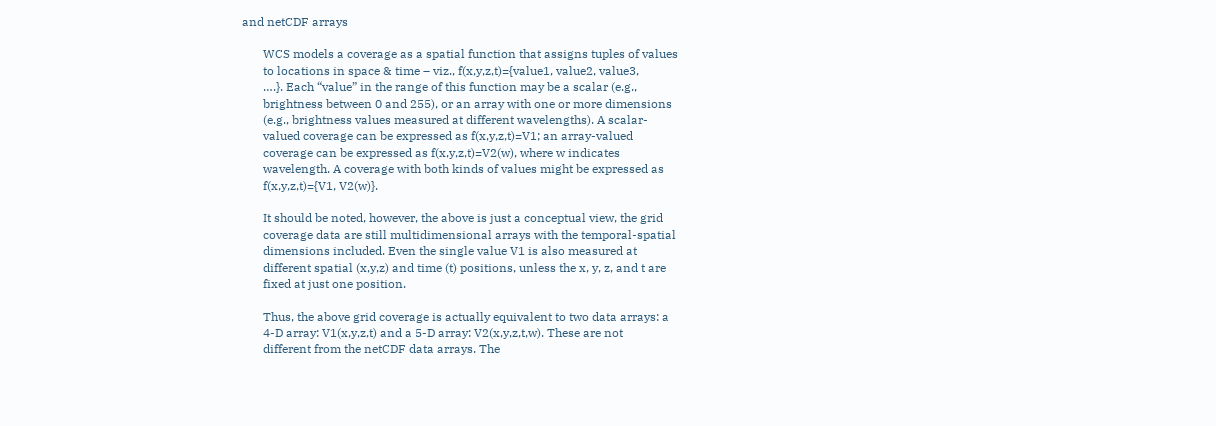and netCDF arrays

       WCS models a coverage as a spatial function that assigns tuples of values
       to locations in space & time – viz., f(x,y,z,t)={value1, value2, value3,
       ….}. Each “value” in the range of this function may be a scalar (e.g.,
       brightness between 0 and 255), or an array with one or more dimensions
       (e.g., brightness values measured at different wavelengths). A scalar-
       valued coverage can be expressed as f(x,y,z,t)=V1; an array-valued
       coverage can be expressed as f(x,y,z,t)=V2(w), where w indicates
       wavelength. A coverage with both kinds of values might be expressed as
       f(x,y,z,t)={V1, V2(w)}.

       It should be noted, however, the above is just a conceptual view, the grid
       coverage data are still multidimensional arrays with the temporal-spatial
       dimensions included. Even the single value V1 is also measured at
       different spatial (x,y,z) and time (t) positions, unless the x, y, z, and t are
       fixed at just one position.

       Thus, the above grid coverage is actually equivalent to two data arrays: a
       4-D array: V1(x,y,z,t) and a 5-D array: V2(x,y,z,t,w). These are not
       different from the netCDF data arrays. The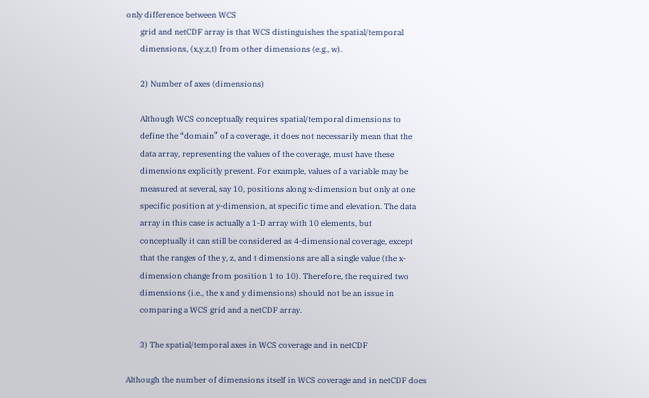only difference between WCS
       grid and netCDF array is that WCS distinguishes the spatial/temporal
       dimensions, (x,y,z,t) from other dimensions (e.g., w).

       2) Number of axes (dimensions)

       Although WCS conceptually requires spatial/temporal dimensions to
       define the “domain” of a coverage, it does not necessarily mean that the
       data array, representing the values of the coverage, must have these
       dimensions explicitly present. For example, values of a variable may be
       measured at several, say 10, positions along x-dimension but only at one
       specific position at y-dimension, at specific time and elevation. The data
       array in this case is actually a 1-D array with 10 elements, but
       conceptually it can still be considered as 4-dimensional coverage, except
       that the ranges of the y, z, and t dimensions are all a single value (the x-
       dimension change from position 1 to 10). Therefore, the required two
       dimensions (i.e., the x and y dimensions) should not be an issue in
       comparing a WCS grid and a netCDF array.

       3) The spatial/temporal axes in WCS coverage and in netCDF

Although the number of dimensions itself in WCS coverage and in netCDF does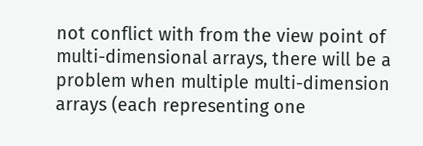not conflict with from the view point of multi-dimensional arrays, there will be a
problem when multiple multi-dimension arrays (each representing one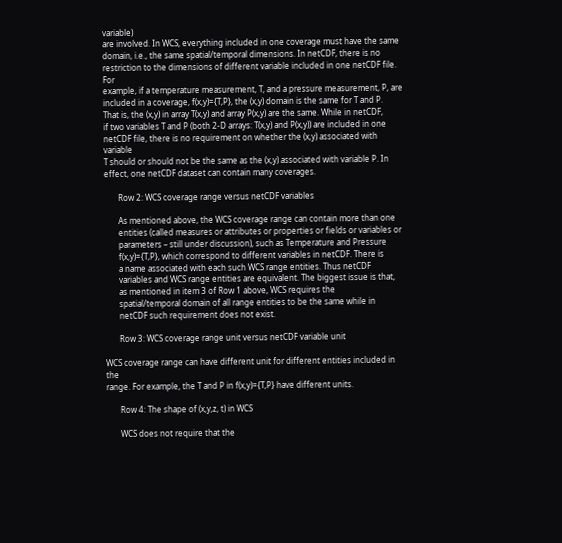variable)
are involved. In WCS, everything included in one coverage must have the same
domain, i.e., the same spatial/temporal dimensions. In netCDF, there is no
restriction to the dimensions of different variable included in one netCDF file. For
example, if a temperature measurement, T, and a pressure measurement, P, are
included in a coverage, f(x,y)={T,P}, the (x,y) domain is the same for T and P.
That is, the (x,y) in array T(x,y) and array P(x,y) are the same. While in netCDF,
if two variables T and P (both 2-D arrays: T(x,y) and P(x,y)) are included in one
netCDF file, there is no requirement on whether the (x,y) associated with variable
T should or should not be the same as the (x,y) associated with variable P. In
effect, one netCDF dataset can contain many coverages.

       Row 2: WCS coverage range versus netCDF variables

       As mentioned above, the WCS coverage range can contain more than one
       entities (called measures or attributes or properties or fields or variables or
       parameters – still under discussion), such as Temperature and Pressure
       f(x,y)={T,P}, which correspond to different variables in netCDF. There is
       a name associated with each such WCS range entities. Thus netCDF
       variables and WCS range entities are equivalent. The biggest issue is that,
       as mentioned in item 3 of Row 1 above, WCS requires the
       spatial/temporal domain of all range entities to be the same while in
       netCDF such requirement does not exist.

       Row 3: WCS coverage range unit versus netCDF variable unit

WCS coverage range can have different unit for different entities included in the
range. For example, the T and P in f(x,y)={T,P} have different units.

       Row 4: The shape of (x,y,z, t) in WCS

       WCS does not require that the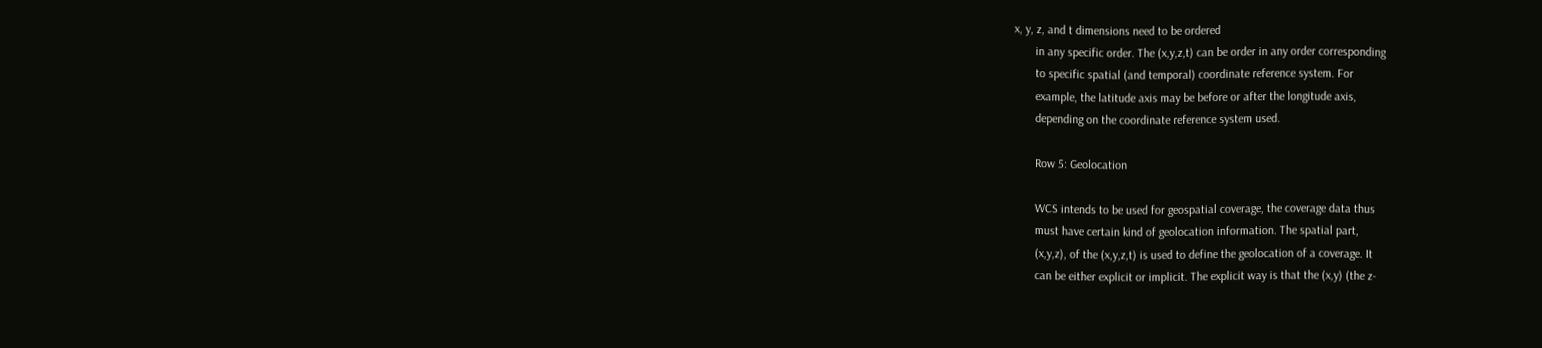x, y, z, and t dimensions need to be ordered
       in any specific order. The (x,y,z,t) can be order in any order corresponding
       to specific spatial (and temporal) coordinate reference system. For
       example, the latitude axis may be before or after the longitude axis,
       depending on the coordinate reference system used.

       Row 5: Geolocation

       WCS intends to be used for geospatial coverage, the coverage data thus
       must have certain kind of geolocation information. The spatial part,
       (x,y,z), of the (x,y,z,t) is used to define the geolocation of a coverage. It
       can be either explicit or implicit. The explicit way is that the (x,y) (the z-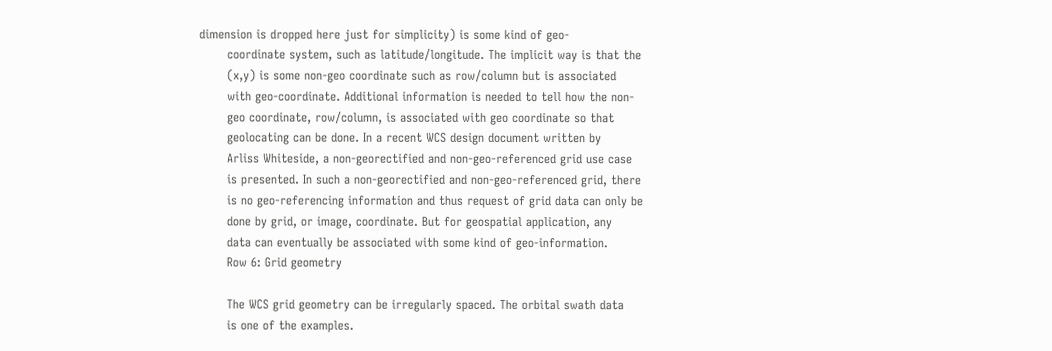dimension is dropped here just for simplicity) is some kind of geo-
       coordinate system, such as latitude/longitude. The implicit way is that the
       (x,y) is some non-geo coordinate such as row/column but is associated
       with geo-coordinate. Additional information is needed to tell how the non-
       geo coordinate, row/column, is associated with geo coordinate so that
       geolocating can be done. In a recent WCS design document written by
       Arliss Whiteside, a non-georectified and non-geo-referenced grid use case
       is presented. In such a non-georectified and non-geo-referenced grid, there
       is no geo-referencing information and thus request of grid data can only be
       done by grid, or image, coordinate. But for geospatial application, any
       data can eventually be associated with some kind of geo-information.
       Row 6: Grid geometry

       The WCS grid geometry can be irregularly spaced. The orbital swath data
       is one of the examples.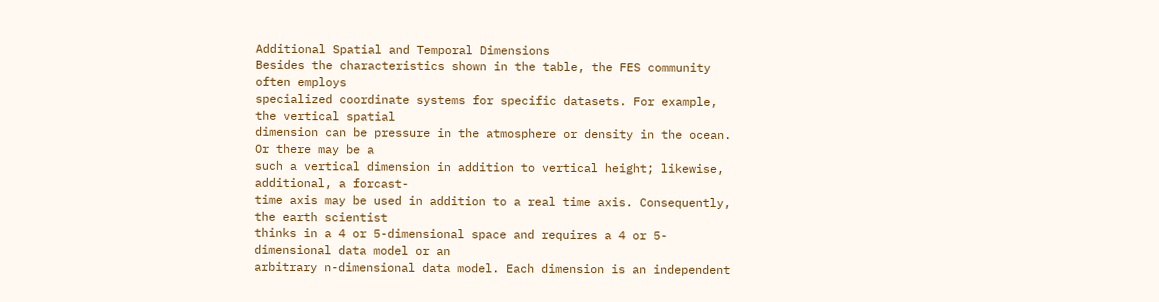Additional Spatial and Temporal Dimensions
Besides the characteristics shown in the table, the FES community often employs
specialized coordinate systems for specific datasets. For example, the vertical spatial
dimension can be pressure in the atmosphere or density in the ocean. Or there may be a
such a vertical dimension in addition to vertical height; likewise, additional, a forcast-
time axis may be used in addition to a real time axis. Consequently, the earth scientist
thinks in a 4 or 5-dimensional space and requires a 4 or 5-dimensional data model or an
arbitrary n-dimensional data model. Each dimension is an independent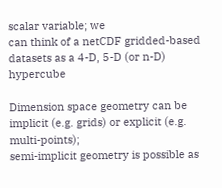scalar variable; we
can think of a netCDF gridded-based datasets as a 4-D, 5-D (or n-D) hypercube

Dimension space geometry can be implicit (e.g. grids) or explicit (e.g. multi-points);
semi-implicit geometry is possible as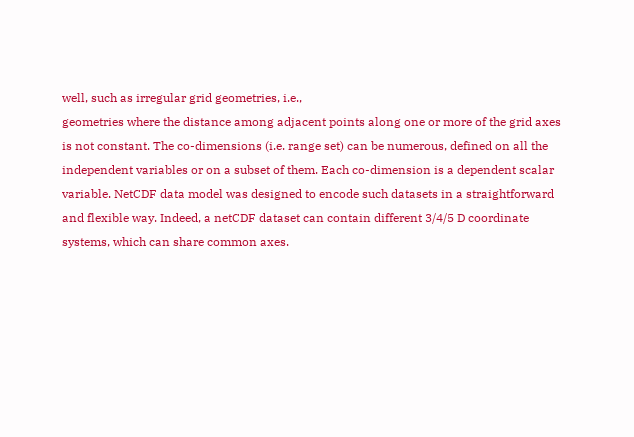well, such as irregular grid geometries, i.e.,
geometries where the distance among adjacent points along one or more of the grid axes
is not constant. The co-dimensions (i.e. range set) can be numerous, defined on all the
independent variables or on a subset of them. Each co-dimension is a dependent scalar
variable. NetCDF data model was designed to encode such datasets in a straightforward
and flexible way. Indeed, a netCDF dataset can contain different 3/4/5 D coordinate
systems, which can share common axes.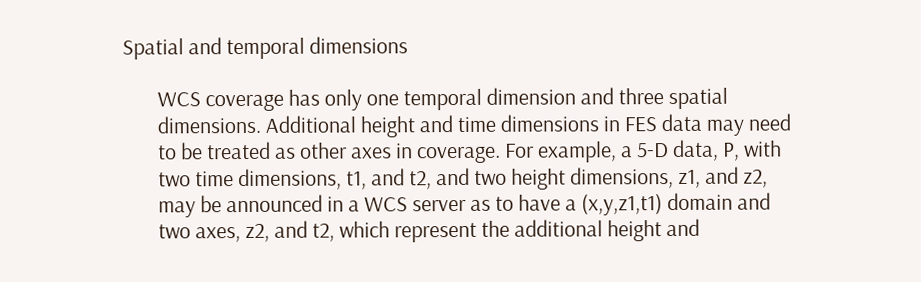Spatial and temporal dimensions

       WCS coverage has only one temporal dimension and three spatial
       dimensions. Additional height and time dimensions in FES data may need
       to be treated as other axes in coverage. For example, a 5-D data, P, with
       two time dimensions, t1, and t2, and two height dimensions, z1, and z2,
       may be announced in a WCS server as to have a (x,y,z1,t1) domain and
       two axes, z2, and t2, which represent the additional height and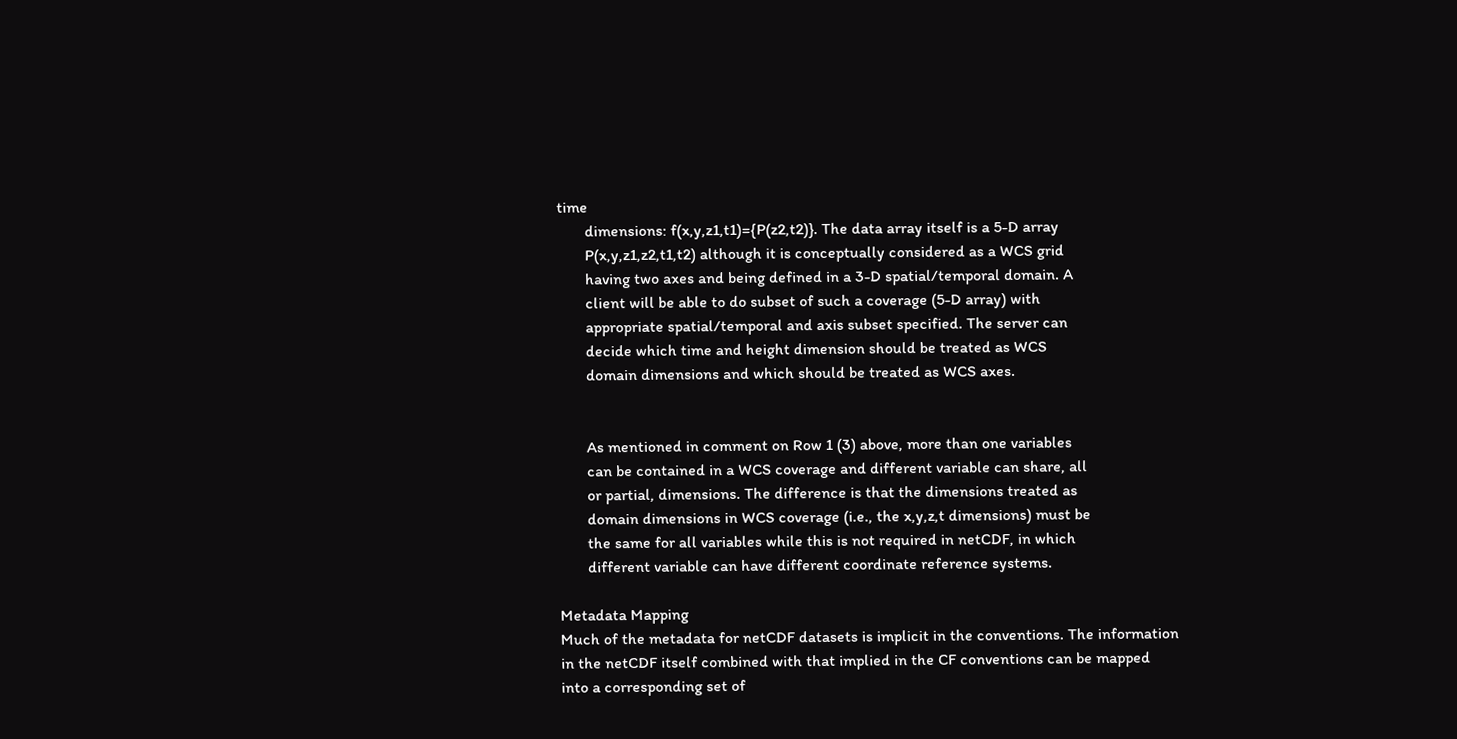time
       dimensions: f(x,y,z1,t1)={P(z2,t2)}. The data array itself is a 5-D array
       P(x,y,z1,z2,t1,t2) although it is conceptually considered as a WCS grid
       having two axes and being defined in a 3-D spatial/temporal domain. A
       client will be able to do subset of such a coverage (5-D array) with
       appropriate spatial/temporal and axis subset specified. The server can
       decide which time and height dimension should be treated as WCS
       domain dimensions and which should be treated as WCS axes.


       As mentioned in comment on Row 1 (3) above, more than one variables
       can be contained in a WCS coverage and different variable can share, all
       or partial, dimensions. The difference is that the dimensions treated as
       domain dimensions in WCS coverage (i.e., the x,y,z,t dimensions) must be
       the same for all variables while this is not required in netCDF, in which
       different variable can have different coordinate reference systems.

Metadata Mapping
Much of the metadata for netCDF datasets is implicit in the conventions. The information
in the netCDF itself combined with that implied in the CF conventions can be mapped
into a corresponding set of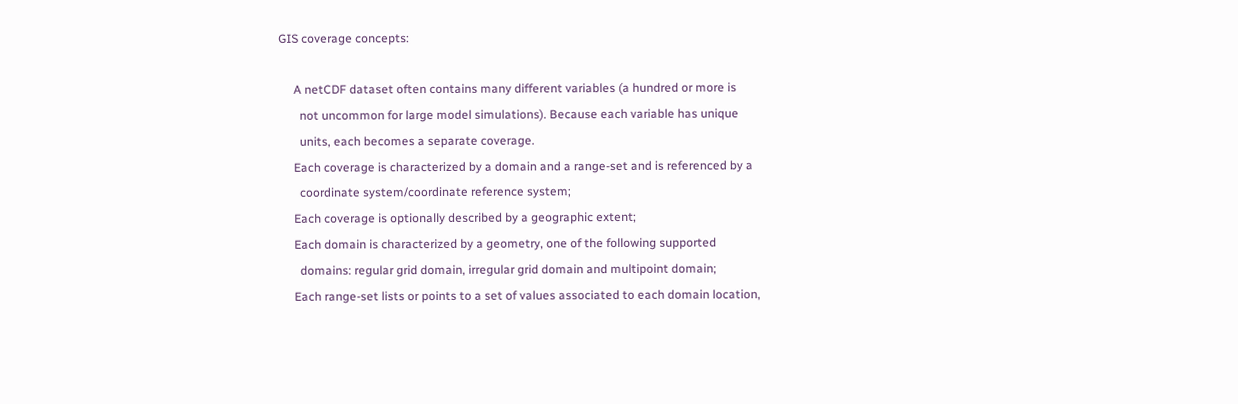GIS coverage concepts:

     A netCDF dataset often contains many different variables (a hundred or more is
       not uncommon for large model simulations). Because each variable has unique
       units, each becomes a separate coverage.
     Each coverage is characterized by a domain and a range-set and is referenced by a
       coordinate system/coordinate reference system;
     Each coverage is optionally described by a geographic extent;
     Each domain is characterized by a geometry, one of the following supported
       domains: regular grid domain, irregular grid domain and multipoint domain;
     Each range-set lists or points to a set of values associated to each domain location,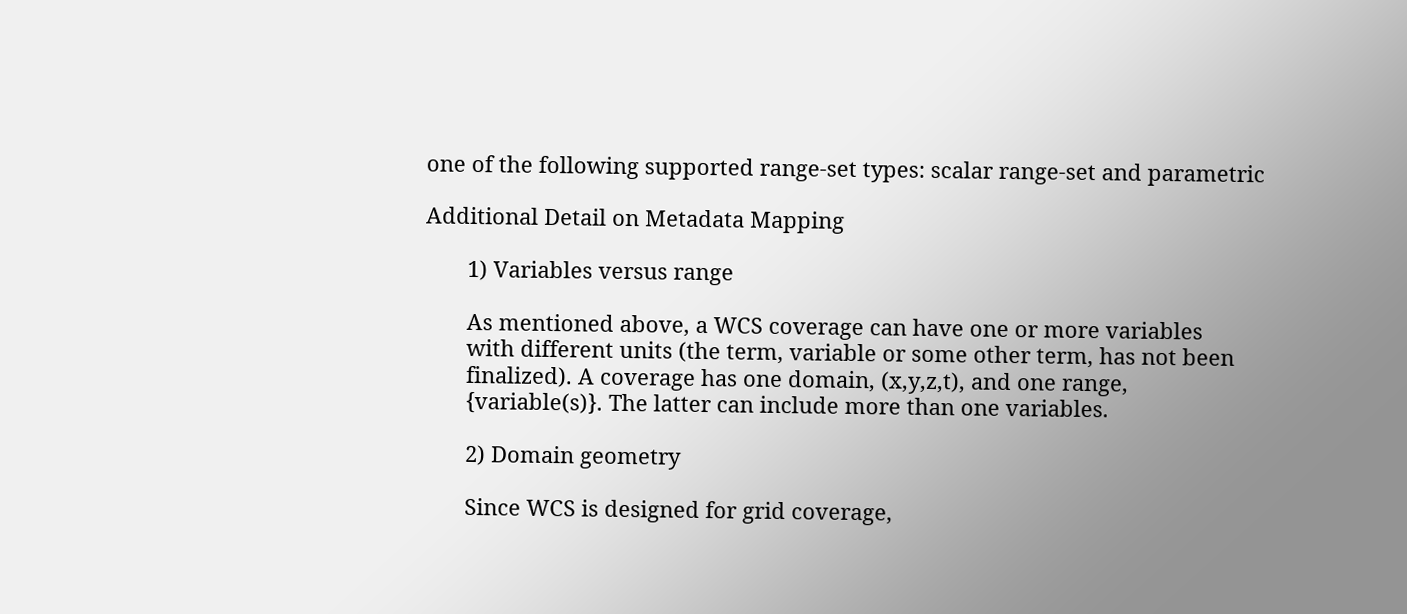one of the following supported range-set types: scalar range-set and parametric

Additional Detail on Metadata Mapping

       1) Variables versus range

       As mentioned above, a WCS coverage can have one or more variables
       with different units (the term, variable or some other term, has not been
       finalized). A coverage has one domain, (x,y,z,t), and one range,
       {variable(s)}. The latter can include more than one variables.

       2) Domain geometry

       Since WCS is designed for grid coverage,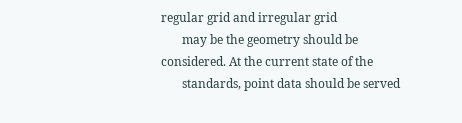regular grid and irregular grid
       may be the geometry should be considered. At the current state of the
       standards, point data should be served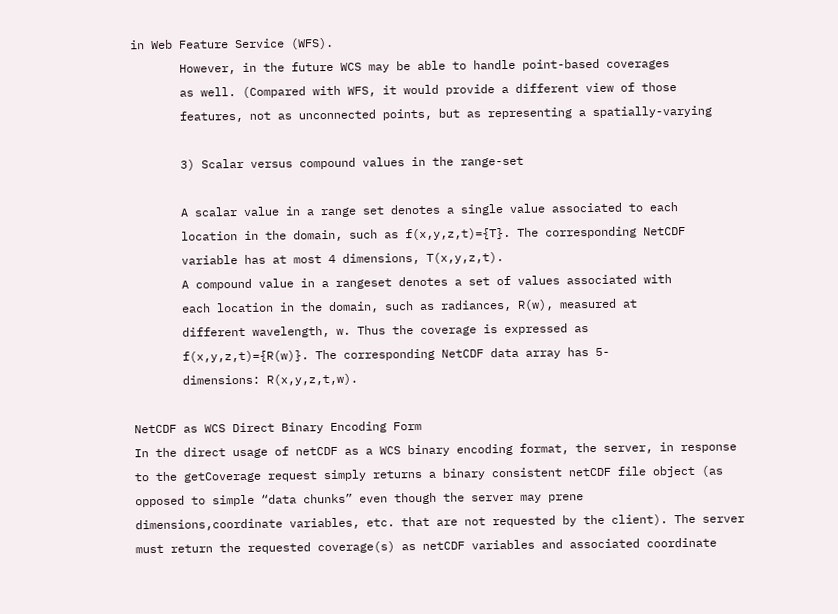in Web Feature Service (WFS).
       However, in the future WCS may be able to handle point-based coverages
       as well. (Compared with WFS, it would provide a different view of those
       features, not as unconnected points, but as representing a spatially-varying

       3) Scalar versus compound values in the range-set

       A scalar value in a range set denotes a single value associated to each
       location in the domain, such as f(x,y,z,t)={T}. The corresponding NetCDF
       variable has at most 4 dimensions, T(x,y,z,t).
       A compound value in a rangeset denotes a set of values associated with
       each location in the domain, such as radiances, R(w), measured at
       different wavelength, w. Thus the coverage is expressed as
       f(x,y,z,t)={R(w)}. The corresponding NetCDF data array has 5-
       dimensions: R(x,y,z,t,w).

NetCDF as WCS Direct Binary Encoding Form
In the direct usage of netCDF as a WCS binary encoding format, the server, in response
to the getCoverage request simply returns a binary consistent netCDF file object (as
opposed to simple “data chunks” even though the server may prene
dimensions,coordinate variables, etc. that are not requested by the client). The server
must return the requested coverage(s) as netCDF variables and associated coordinate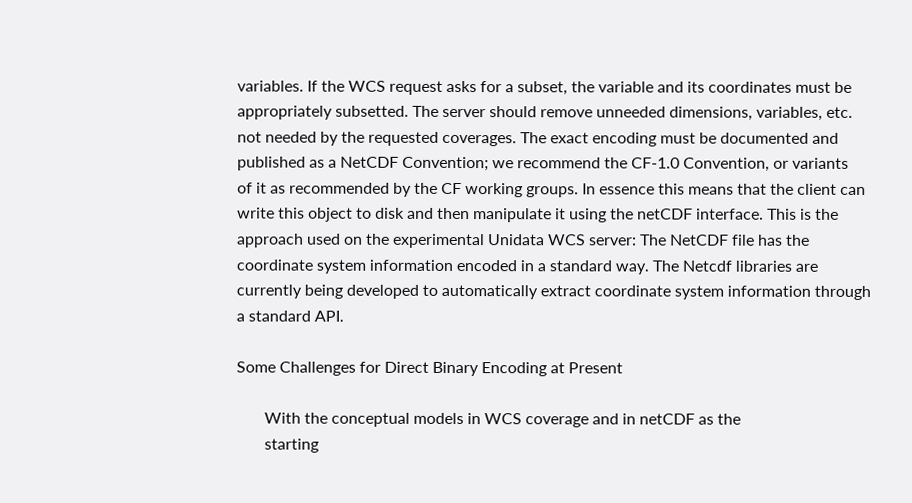variables. If the WCS request asks for a subset, the variable and its coordinates must be
appropriately subsetted. The server should remove unneeded dimensions, variables, etc.
not needed by the requested coverages. The exact encoding must be documented and
published as a NetCDF Convention; we recommend the CF-1.0 Convention, or variants
of it as recommended by the CF working groups. In essence this means that the client can
write this object to disk and then manipulate it using the netCDF interface. This is the
approach used on the experimental Unidata WCS server: The NetCDF file has the
coordinate system information encoded in a standard way. The Netcdf libraries are
currently being developed to automatically extract coordinate system information through
a standard API.

Some Challenges for Direct Binary Encoding at Present

       With the conceptual models in WCS coverage and in netCDF as the
       starting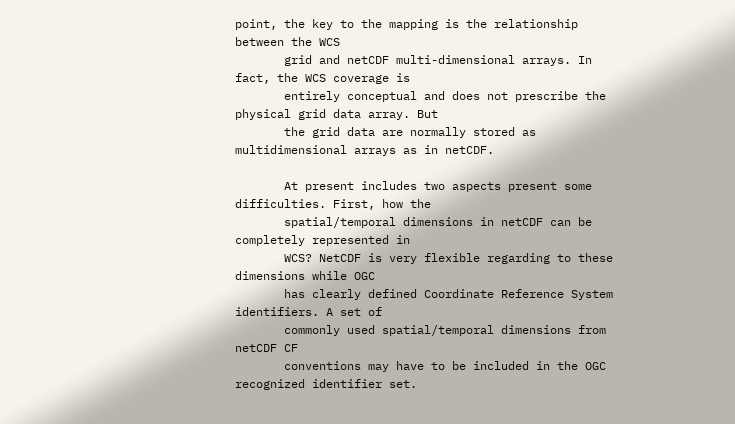point, the key to the mapping is the relationship between the WCS
       grid and netCDF multi-dimensional arrays. In fact, the WCS coverage is
       entirely conceptual and does not prescribe the physical grid data array. But
       the grid data are normally stored as multidimensional arrays as in netCDF.

       At present includes two aspects present some difficulties. First, how the
       spatial/temporal dimensions in netCDF can be completely represented in
       WCS? NetCDF is very flexible regarding to these dimensions while OGC
       has clearly defined Coordinate Reference System identifiers. A set of
       commonly used spatial/temporal dimensions from netCDF CF
       conventions may have to be included in the OGC recognized identifier set.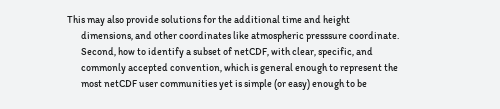This may also provide solutions for the additional time and height
       dimensions, and other coordinates like atmospheric presssure coordinate.
       Second, how to identify a subset of netCDF, with clear, specific, and
       commonly accepted convention, which is general enough to represent the
       most netCDF user communities yet is simple (or easy) enough to be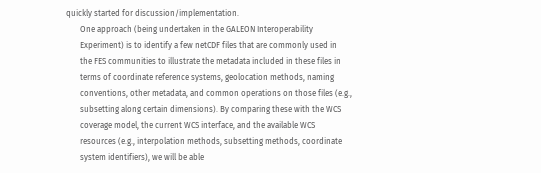quickly started for discussion/implementation.
       One approach (being undertaken in the GALEON Interoperability
       Experiment) is to identify a few netCDF files that are commonly used in
       the FES communities to illustrate the metadata included in these files in
       terms of coordinate reference systems, geolocation methods, naming
       conventions, other metadata, and common operations on those files (e.g.,
       subsetting along certain dimensions). By comparing these with the WCS
       coverage model, the current WCS interface, and the available WCS
       resources (e.g., interpolation methods, subsetting methods, coordinate
       system identifiers), we will be able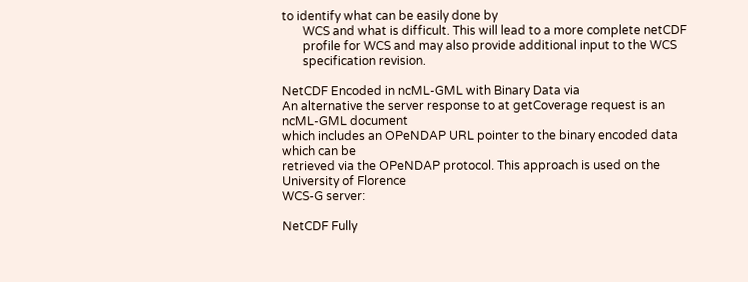to identify what can be easily done by
       WCS and what is difficult. This will lead to a more complete netCDF
       profile for WCS and may also provide additional input to the WCS
       specification revision.

NetCDF Encoded in ncML-GML with Binary Data via
An alternative the server response to at getCoverage request is an ncML-GML document
which includes an OPeNDAP URL pointer to the binary encoded data which can be
retrieved via the OPeNDAP protocol. This approach is used on the University of Florence
WCS-G server:

NetCDF Fully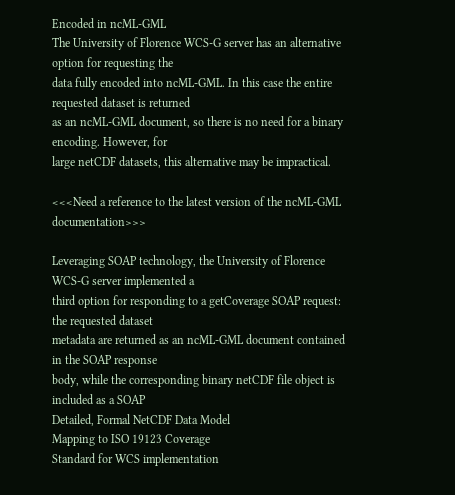Encoded in ncML-GML
The University of Florence WCS-G server has an alternative option for requesting the
data fully encoded into ncML-GML. In this case the entire requested dataset is returned
as an ncML-GML document, so there is no need for a binary encoding. However, for
large netCDF datasets, this alternative may be impractical.

<<<Need a reference to the latest version of the ncML-GML documentation>>>

Leveraging SOAP technology, the University of Florence WCS-G server implemented a
third option for responding to a getCoverage SOAP request: the requested dataset
metadata are returned as an ncML-GML document contained in the SOAP response
body, while the corresponding binary netCDF file object is included as a SOAP
Detailed, Formal NetCDF Data Model
Mapping to ISO 19123 Coverage
Standard for WCS implementation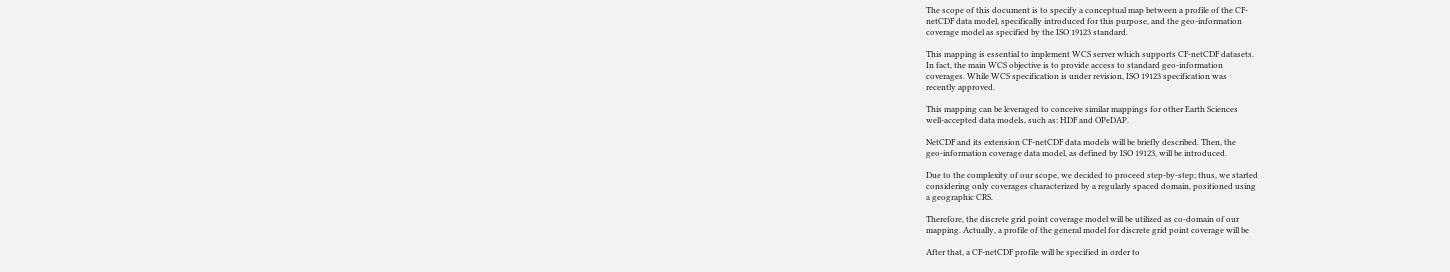The scope of this document is to specify a conceptual map between a profile of the CF-
netCDF data model, specifically introduced for this purpose, and the geo-information
coverage model as specified by the ISO 19123 standard.

This mapping is essential to implement WCS server which supports CF-netCDF datasets.
In fact, the main WCS objective is to provide access to standard geo-information
coverages. While WCS specification is under revision, ISO 19123 specification was
recently approved.

This mapping can be leveraged to conceive similar mappings for other Earth Sciences
well-accepted data models, such as: HDF and OPeDAP.

NetCDF and its extension CF-netCDF data models will be briefly described. Then, the
geo-information coverage data model, as defined by ISO 19123, will be introduced.

Due to the complexity of our scope, we decided to proceed step-by-step; thus, we started
considering only coverages characterized by a regularly spaced domain, positioned using
a geographic CRS.

Therefore, the discrete grid point coverage model will be utilized as co-domain of our
mapping. Actually, a profile of the general model for discrete grid point coverage will be

After that, a CF-netCDF profile will be specified in order to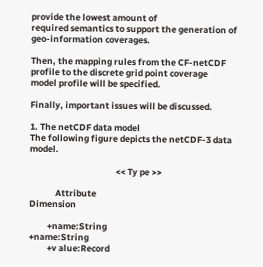provide the lowest amount of
required semantics to support the generation of geo-information coverages.

Then, the mapping rules from the CF-netCDF profile to the discrete grid point coverage
model profile will be specified.

Finally, important issues will be discussed.

1. The netCDF data model
The following figure depicts the netCDF-3 data model.

                                           << Ty pe >>

             Attribute                                                     Dimension

         +name:String                                                    +name:String
         +v alue:Record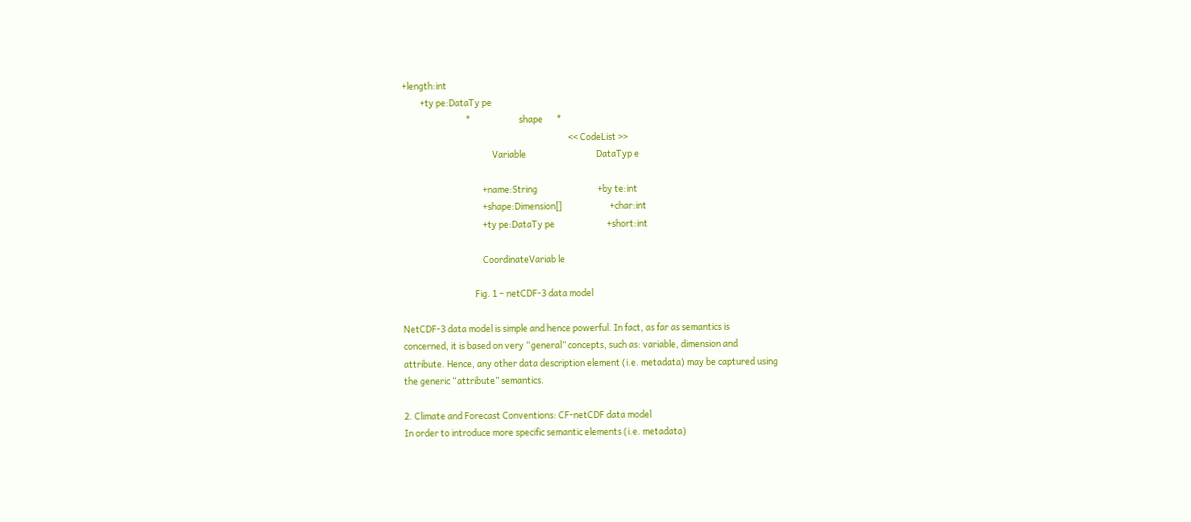+length:int
         +ty pe:DataTy pe
                                *                        shape       *
                                                                                   << CodeList >>
                                             Variable                                   DataTyp e

                                        +name:String                              +by te:int
                                        +shape:Dimension[]                        +char:int
                                        +ty pe:DataTy pe                          +short:int

                                        CoordinateVariab le

                                    Fig. 1 – netCDF-3 data model

NetCDF-3 data model is simple and hence powerful. In fact, as far as semantics is
concerned, it is based on very “general” concepts, such as: variable, dimension and
attribute. Hence, any other data description element (i.e. metadata) may be captured using
the generic “attribute” semantics.

2. Climate and Forecast Conventions: CF-netCDF data model
In order to introduce more specific semantic elements (i.e. metadata)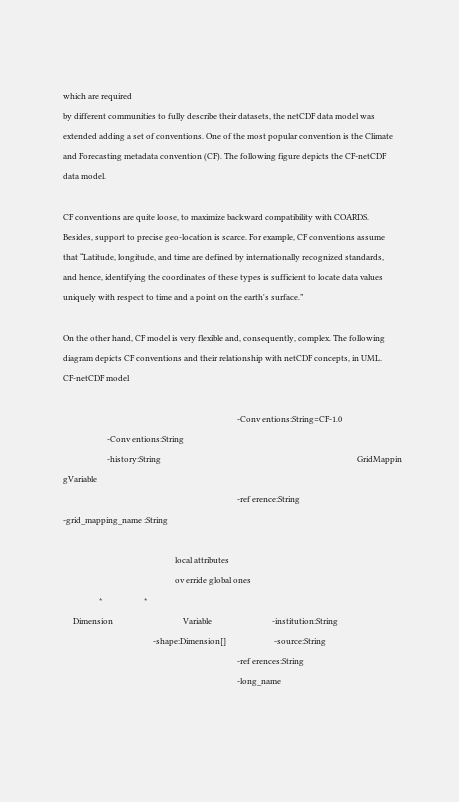which are required
by different communities to fully describe their datasets, the netCDF data model was
extended adding a set of conventions. One of the most popular convention is the Climate
and Forecasting metadata convention (CF). The following figure depicts the CF-netCDF
data model.

CF conventions are quite loose, to maximize backward compatibility with COARDS.
Besides, support to precise geo-location is scarce. For example, CF conventions assume
that “Latitude, longitude, and time are defined by internationally recognized standards,
and hence, identifying the coordinates of these types is sufficient to locate data values
uniquely with respect to time and a point on the earth's surface.”

On the other hand, CF model is very flexible and, consequently, complex. The following
diagram depicts CF conventions and their relationship with netCDF concepts, in UML.
CF-netCDF model

                                                                                       -Conv entions:String=CF-1.0
                      -Conv entions:String
                      -history:String                                                                                                  GridMappin gVariable
                                                                                       -ref erence:String                           -grid_mapping_name :String

                                                        local attributes
                                                        ov erride global ones
                  *                     *
     Dimension                                   Variable                              -institution:String
                                             -shape:Dimension[]                        -source:String
                                                                                       -ref erences:String
                                                                                       -long_name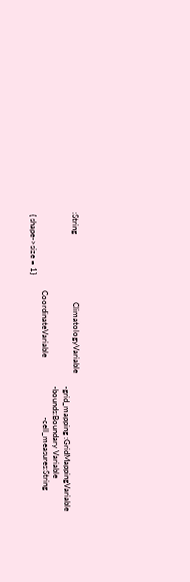:String                                  ClimatologyVariable
                                                                                       -grid_mapping :GridMappingVariable
                                                                                       -bounds:Boundary Variable
                                       CoordinateVariable                              -cell_measures:String
 { shape->size = 1}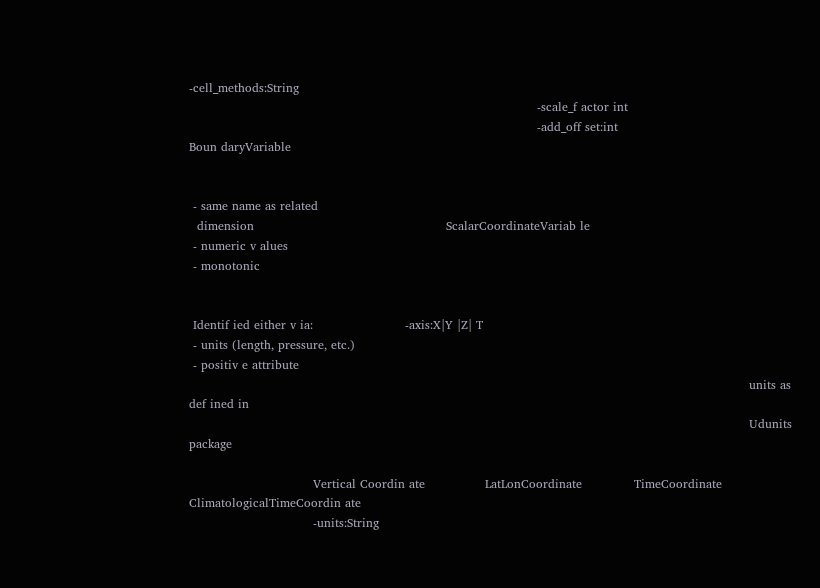-cell_methods:String
                                                                                       -scale_f actor int
                                                                                       -add_off set:int                                     Boun daryVariable


 - same name as related
  dimension                                                ScalarCoordinateVariab le
 - numeric v alues
 - monotonic


 Identif ied either v ia:                       -axis:X|Y |Z| T
 - units (length, pressure, etc.)
 - positiv e attribute
                                                                                                                                            units as def ined in
                                                                                                                                            Udunits package

                               Vertical Coordin ate               LatLonCoordinate             TimeCoordinate                 ClimatologicalTimeCoordin ate
                               -units:String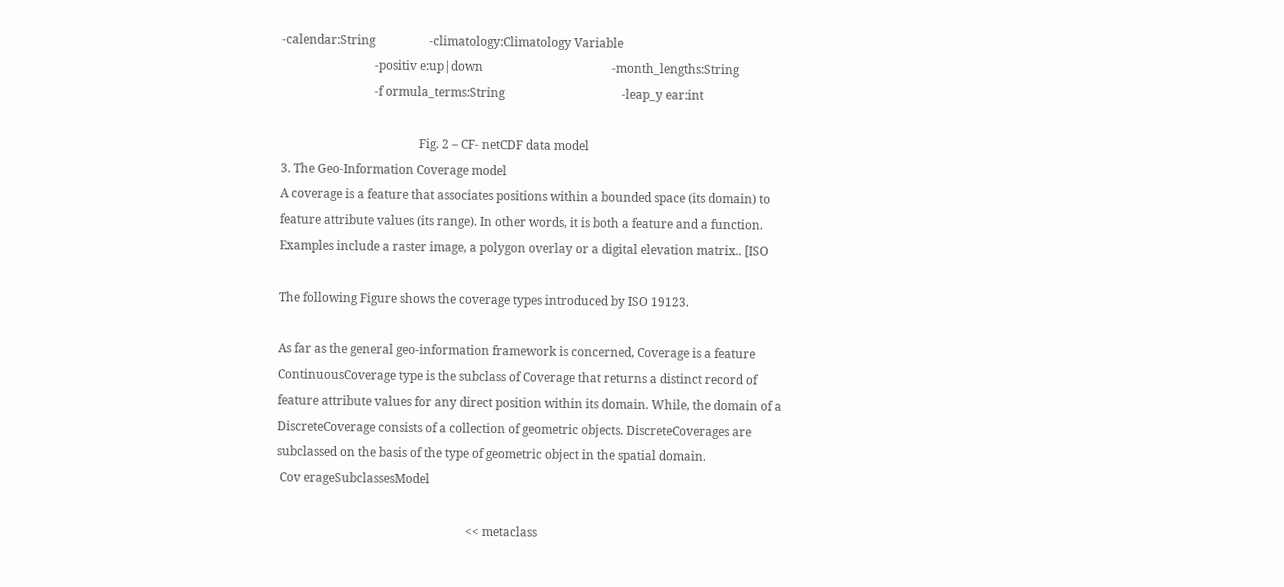-calendar:String                  -climatology:Climatology Variable
                               -positiv e:up|down                                           -month_lengths:String
                               -f ormula_terms:String                                       -leap_y ear:int

                                              Fig. 2 – CF- netCDF data model
3. The Geo-Information Coverage model
A coverage is a feature that associates positions within a bounded space (its domain) to
feature attribute values (its range). In other words, it is both a feature and a function.
Examples include a raster image, a polygon overlay or a digital elevation matrix.. [ISO

The following Figure shows the coverage types introduced by ISO 19123.

As far as the general geo-information framework is concerned, Coverage is a feature
ContinuousCoverage type is the subclass of Coverage that returns a distinct record of
feature attribute values for any direct position within its domain. While, the domain of a
DiscreteCoverage consists of a collection of geometric objects. DiscreteCoverages are
subclassed on the basis of the type of geometric object in the spatial domain.
 Cov erageSubclassesModel

                                                               << metaclass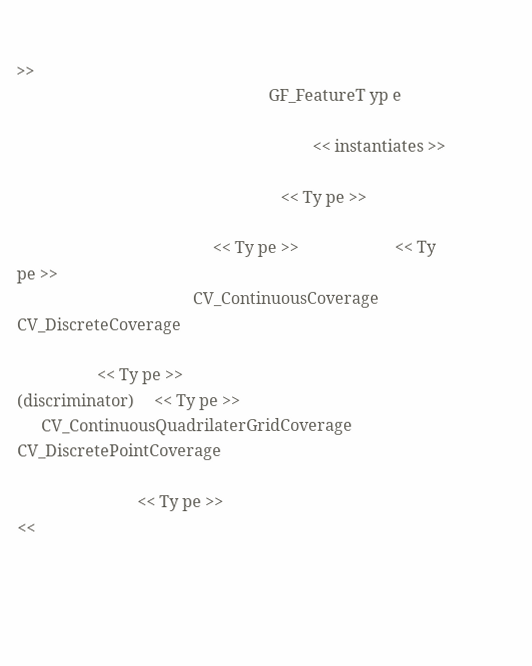>>
                                                               GF_FeatureT yp e

                                                                          << instantiates >>

                                                                  << Ty pe >>

                                                 << Ty pe >>                        << Ty pe >>
                                            CV_ContinuousCoverage               CV_DiscreteCoverage

                    << Ty pe >>                                                         (discriminator)     << Ty pe >>
      CV_ContinuousQuadrilaterGridCoverage                                                           CV_DiscretePointCoverage

                              << Ty pe >>                                                                   <<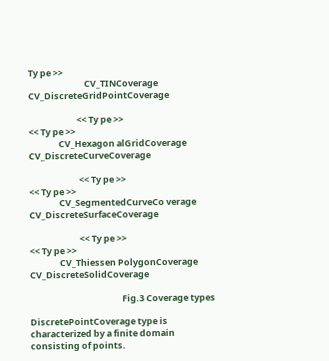Ty pe >>
                            CV_TINCoverage                                                         CV_DiscreteGridPointCoverage

                        << Ty pe >>                                                                        << Ty pe >>
               CV_Hexagon alGridCoverage                                                           CV_DiscreteCurveCoverage

                         << Ty pe >>                                                                        << Ty pe >>
               CV_SegmentedCurveCo verage                                                          CV_DiscreteSurfaceCoverage

                         << Ty pe >>                                                                      << Ty pe >>
               CV_Thiessen PolygonCoverage                                                         CV_DiscreteSolidCoverage

                                              Fig.3 Coverage types

DiscretePointCoverage type is characterized by a finite domain consisting of points.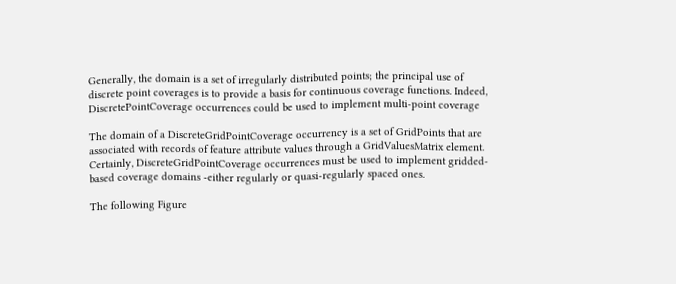Generally, the domain is a set of irregularly distributed points; the principal use of
discrete point coverages is to provide a basis for continuous coverage functions. Indeed,
DiscretePointCoverage occurrences could be used to implement multi-point coverage

The domain of a DiscreteGridPointCoverage occurrency is a set of GridPoints that are
associated with records of feature attribute values through a GridValuesMatrix element.
Certainly, DiscreteGridPointCoverage occurrences must be used to implement gridded-
based coverage domains -either regularly or quasi-regularly spaced ones.

The following Figure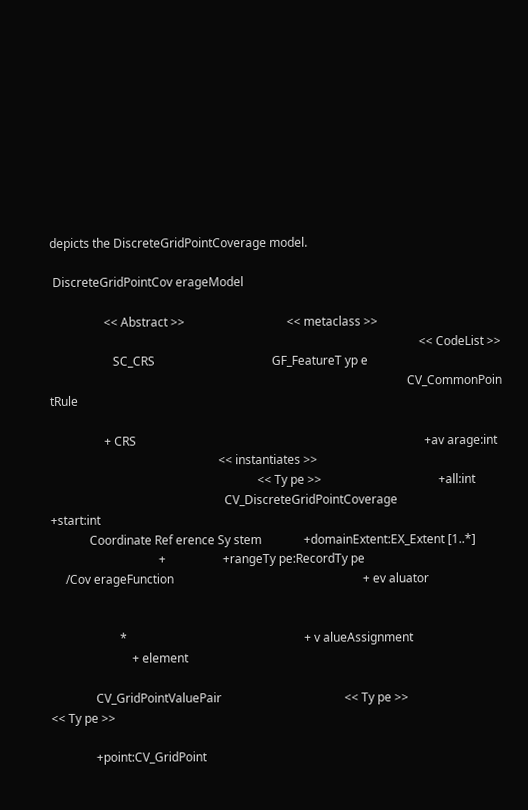depicts the DiscreteGridPointCoverage model.

 DiscreteGridPointCov erageModel

                  << Abstract >>                                  << metaclass >>
                                                                                                                           << CodeList >>
                     SC_CRS                                       GF_FeatureT yp e
                                                                                                                       CV_CommonPoin tRule

                  + CRS                                                                                                +av arage:int
                                                        << instantiates >>
                                                                     << Ty pe >>                                       +all:int
                                                          CV_DiscreteGridPointCoverage                                 +start:int
             Coordinate Ref erence Sy stem              +domainExtent:EX_Extent [1..*]
                                    +                   +rangeTy pe:RecordTy pe
     /Cov erageFunction                                                               + ev aluator


                       *                                                           + v alueAssignment
                           + element

               CV_GridPointValuePair                                         << Ty pe >>                                          << Ty pe >>

               +point:CV_GridPoint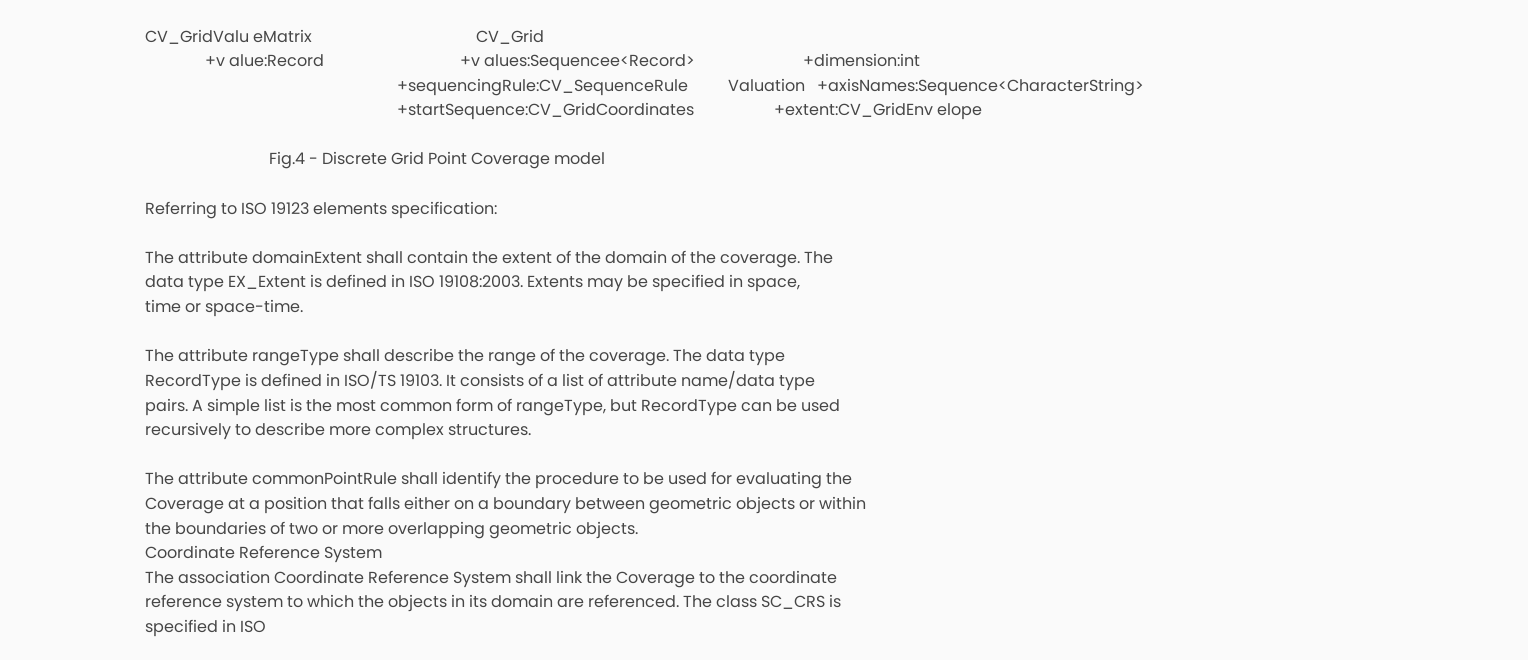CV_GridValu eMatrix                                         CV_Grid
               +v alue:Record                                  +v alues:Sequencee<Record>                           +dimension:int
                                                               +sequencingRule:CV_SequenceRule          Valuation   +axisNames:Sequence<CharacterString>
                                                               +startSequence:CV_GridCoordinates                    +extent:CV_GridEnv elope

                               Fig.4 - Discrete Grid Point Coverage model

Referring to ISO 19123 elements specification:

The attribute domainExtent shall contain the extent of the domain of the coverage. The
data type EX_Extent is defined in ISO 19108:2003. Extents may be specified in space,
time or space-time.

The attribute rangeType shall describe the range of the coverage. The data type
RecordType is defined in ISO/TS 19103. It consists of a list of attribute name/data type
pairs. A simple list is the most common form of rangeType, but RecordType can be used
recursively to describe more complex structures.

The attribute commonPointRule shall identify the procedure to be used for evaluating the
Coverage at a position that falls either on a boundary between geometric objects or within
the boundaries of two or more overlapping geometric objects.
Coordinate Reference System
The association Coordinate Reference System shall link the Coverage to the coordinate
reference system to which the objects in its domain are referenced. The class SC_CRS is
specified in ISO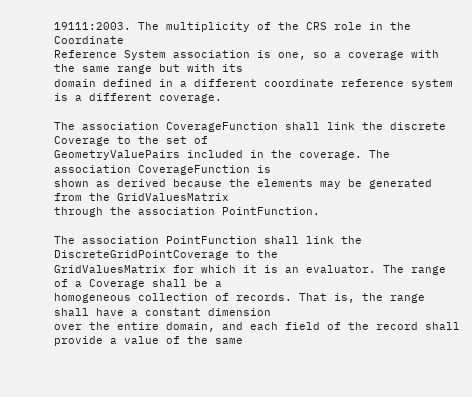19111:2003. The multiplicity of the CRS role in the Coordinate
Reference System association is one, so a coverage with the same range but with its
domain defined in a different coordinate reference system is a different coverage.

The association CoverageFunction shall link the discrete Coverage to the set of
GeometryValuePairs included in the coverage. The association CoverageFunction is
shown as derived because the elements may be generated from the GridValuesMatrix
through the association PointFunction.

The association PointFunction shall link the DiscreteGridPointCoverage to the
GridValuesMatrix for which it is an evaluator. The range of a Coverage shall be a
homogeneous collection of records. That is, the range shall have a constant dimension
over the entire domain, and each field of the record shall provide a value of the same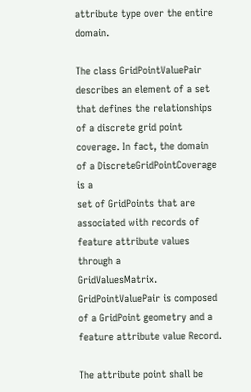attribute type over the entire domain.

The class GridPointValuePair describes an element of a set that defines the relationships
of a discrete grid point coverage. In fact, the domain of a DiscreteGridPointCoverage is a
set of GridPoints that are associated with records of feature attribute values through a
GridValuesMatrix. GridPointValuePair is composed of a GridPoint geometry and a
feature attribute value Record.

The attribute point shall be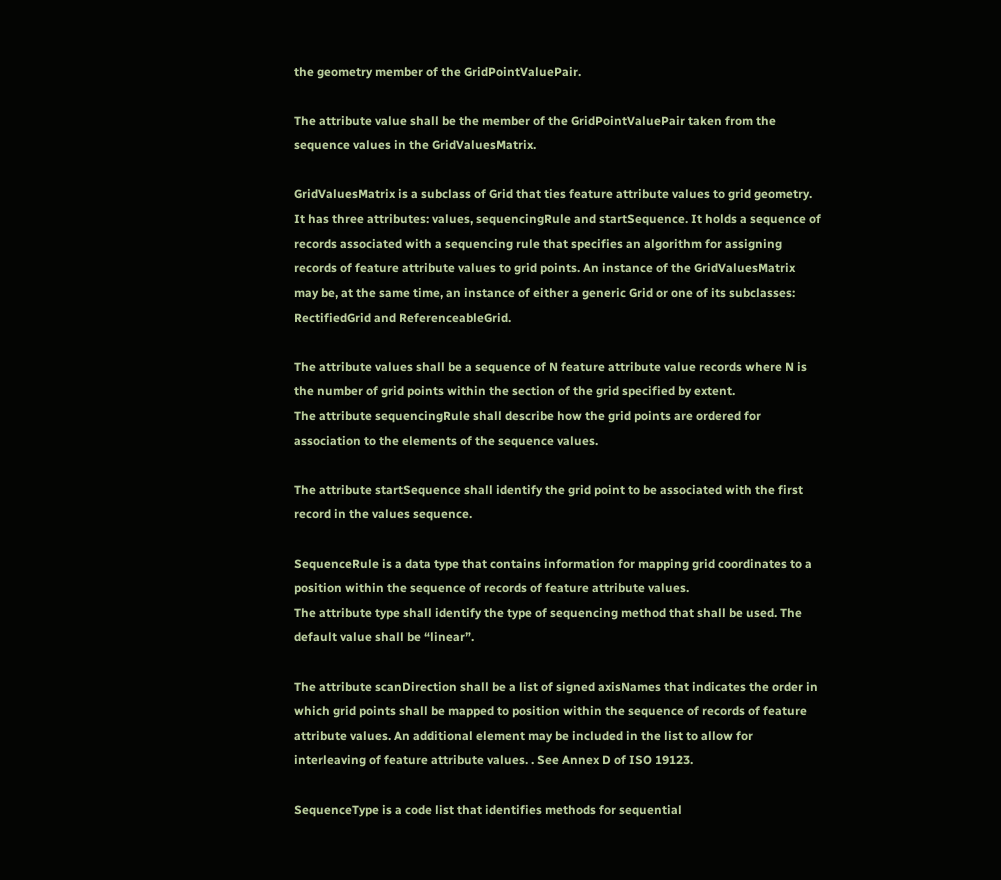the geometry member of the GridPointValuePair.

The attribute value shall be the member of the GridPointValuePair taken from the
sequence values in the GridValuesMatrix.

GridValuesMatrix is a subclass of Grid that ties feature attribute values to grid geometry.
It has three attributes: values, sequencingRule and startSequence. It holds a sequence of
records associated with a sequencing rule that specifies an algorithm for assigning
records of feature attribute values to grid points. An instance of the GridValuesMatrix
may be, at the same time, an instance of either a generic Grid or one of its subclasses:
RectifiedGrid and ReferenceableGrid.

The attribute values shall be a sequence of N feature attribute value records where N is
the number of grid points within the section of the grid specified by extent.
The attribute sequencingRule shall describe how the grid points are ordered for
association to the elements of the sequence values.

The attribute startSequence shall identify the grid point to be associated with the first
record in the values sequence.

SequenceRule is a data type that contains information for mapping grid coordinates to a
position within the sequence of records of feature attribute values.
The attribute type shall identify the type of sequencing method that shall be used. The
default value shall be “linear”.

The attribute scanDirection shall be a list of signed axisNames that indicates the order in
which grid points shall be mapped to position within the sequence of records of feature
attribute values. An additional element may be included in the list to allow for
interleaving of feature attribute values. . See Annex D of ISO 19123.

SequenceType is a code list that identifies methods for sequential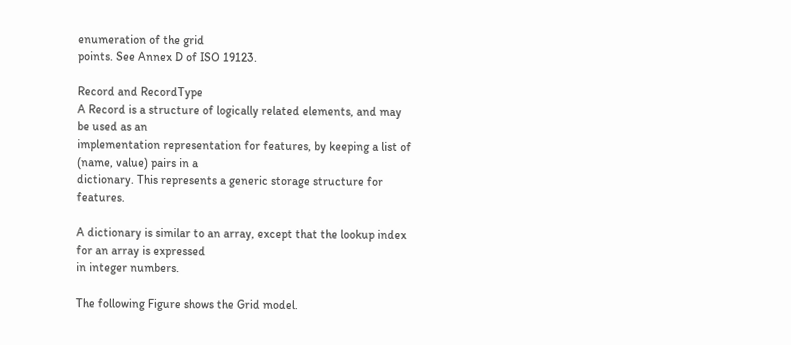enumeration of the grid
points. See Annex D of ISO 19123.

Record and RecordType
A Record is a structure of logically related elements, and may be used as an
implementation representation for features, by keeping a list of (name, value) pairs in a
dictionary. This represents a generic storage structure for features.

A dictionary is similar to an array, except that the lookup index for an array is expressed
in integer numbers.

The following Figure shows the Grid model.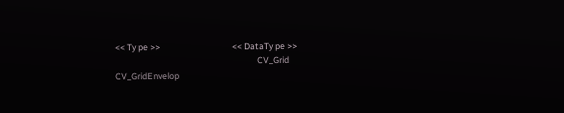<< Ty pe >>                                    << DataTy pe >>
                                                                       CV_Grid                                      CV_GridEnvelop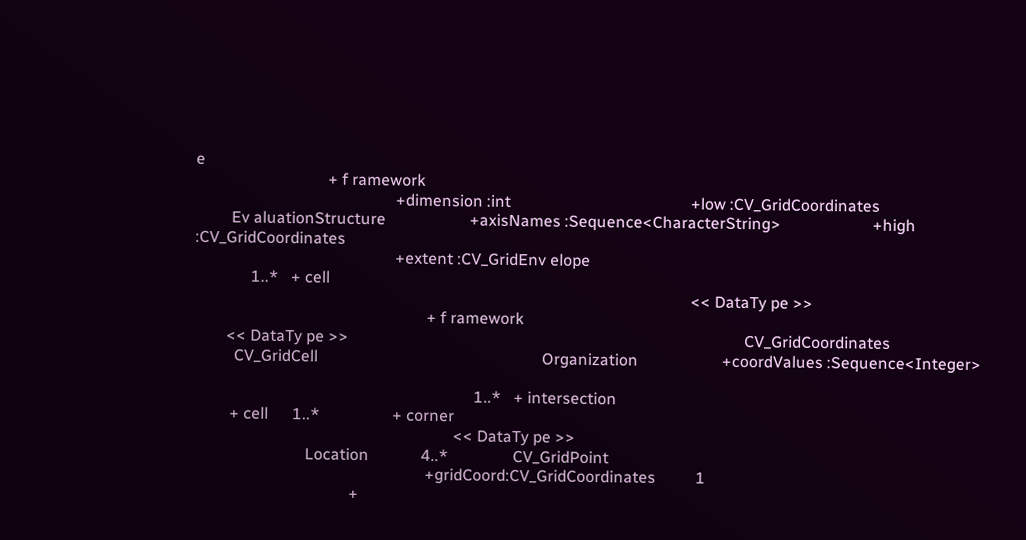e
                                 + f ramework
                                                  +dimension :int                                             +low :CV_GridCoordinates
         Ev aluationStructure                     +axisNames :Sequence<CharacterString>                       +high :CV_GridCoordinates
                                                  +extent :CV_GridEnv elope
              1..*   + cell
                                                                                                                            << DataTy pe >>
                                                          + f ramework
        << DataTy pe >>                                                                                                   CV_GridCoordinates
          CV_GridCell                                                        Organization                     +coordValues :Sequence<Integer>

                                                                      1..*   + intersection
         + cell      1..*                  + corner
                                                                 << DataTy pe >>
                            Location             4..*                CV_GridPoint
                                                          +gridCoord:CV_GridCoordinates          1
                                       +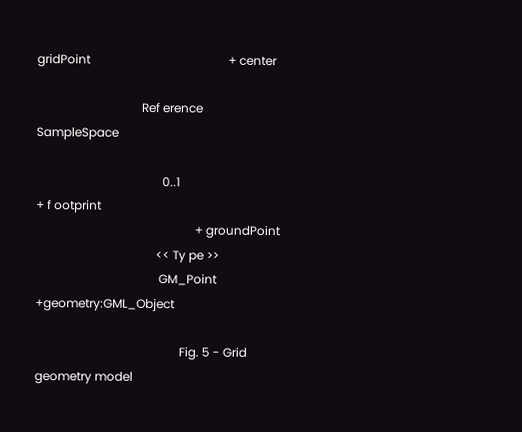gridPoint                                              + center

                                   Ref erence                                                              SampleSpace

                                          0..1                                                             + f ootprint
                                                     + groundPoint
                                        << Ty pe >>
                                         GM_Point                                           +geometry:GML_Object

                                                Fig. 5 - Grid geometry model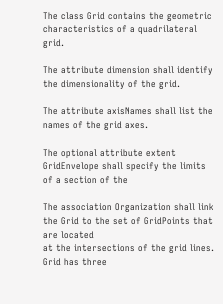The class Grid contains the geometric characteristics of a quadrilateral grid.

The attribute dimension shall identify the dimensionality of the grid.

The attribute axisNames shall list the names of the grid axes.

The optional attribute extent GridEnvelope shall specify the limits of a section of the

The association Organization shall link the Grid to the set of GridPoints that are located
at the intersections of the grid lines.
Grid has three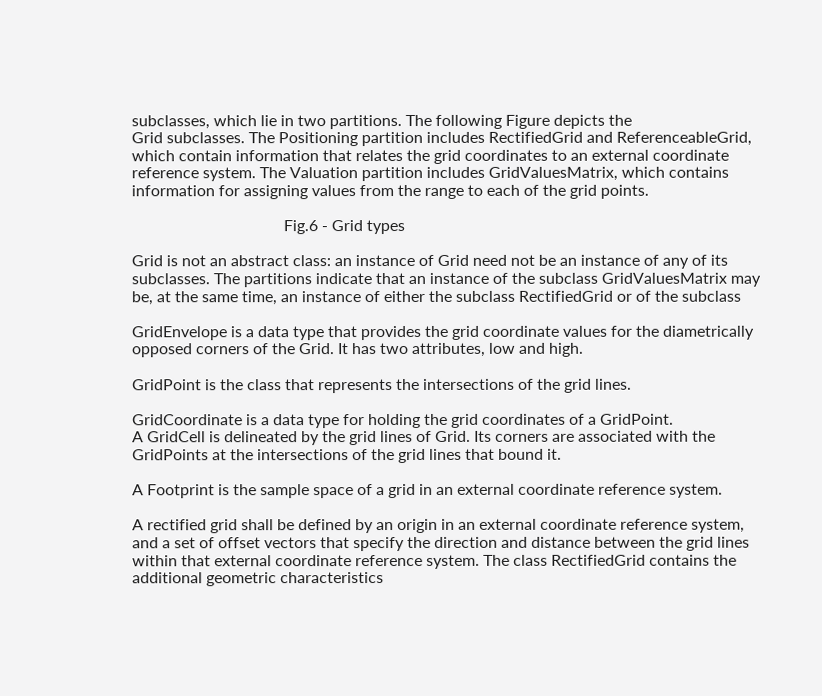subclasses, which lie in two partitions. The following Figure depicts the
Grid subclasses. The Positioning partition includes RectifiedGrid and ReferenceableGrid,
which contain information that relates the grid coordinates to an external coordinate
reference system. The Valuation partition includes GridValuesMatrix, which contains
information for assigning values from the range to each of the grid points.

                                      Fig.6 - Grid types

Grid is not an abstract class: an instance of Grid need not be an instance of any of its
subclasses. The partitions indicate that an instance of the subclass GridValuesMatrix may
be, at the same time, an instance of either the subclass RectifiedGrid or of the subclass

GridEnvelope is a data type that provides the grid coordinate values for the diametrically
opposed corners of the Grid. It has two attributes, low and high.

GridPoint is the class that represents the intersections of the grid lines.

GridCoordinate is a data type for holding the grid coordinates of a GridPoint.
A GridCell is delineated by the grid lines of Grid. Its corners are associated with the
GridPoints at the intersections of the grid lines that bound it.

A Footprint is the sample space of a grid in an external coordinate reference system.

A rectified grid shall be defined by an origin in an external coordinate reference system,
and a set of offset vectors that specify the direction and distance between the grid lines
within that external coordinate reference system. The class RectifiedGrid contains the
additional geometric characteristics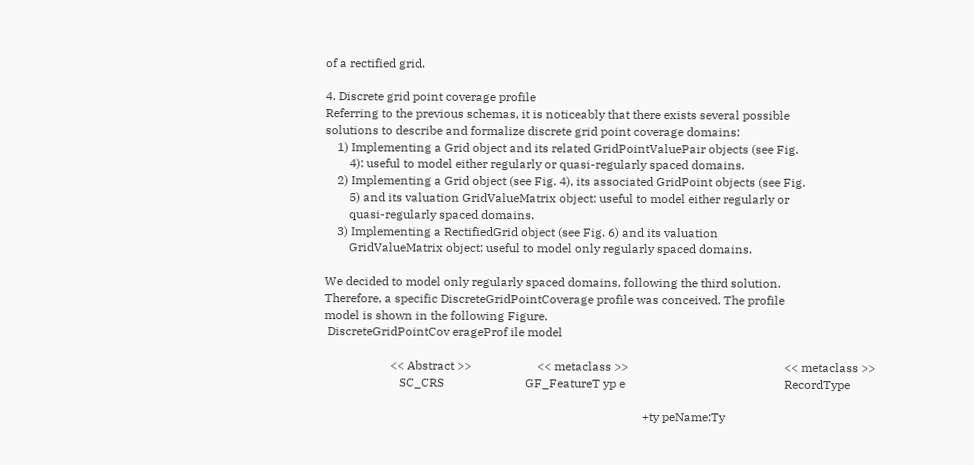of a rectified grid.

4. Discrete grid point coverage profile
Referring to the previous schemas, it is noticeably that there exists several possible
solutions to describe and formalize discrete grid point coverage domains:
    1) Implementing a Grid object and its related GridPointValuePair objects (see Fig.
        4): useful to model either regularly or quasi-regularly spaced domains.
    2) Implementing a Grid object (see Fig. 4), its associated GridPoint objects (see Fig.
        5) and its valuation GridValueMatrix object: useful to model either regularly or
        quasi-regularly spaced domains.
    3) Implementing a RectifiedGrid object (see Fig. 6) and its valuation
        GridValueMatrix object: useful to model only regularly spaced domains.

We decided to model only regularly spaced domains, following the third solution.
Therefore, a specific DiscreteGridPointCoverage profile was conceived. The profile
model is shown in the following Figure.
 DiscreteGridPointCov erageProf ile model

                      << Abstract >>                      << metaclass >>                                                    << metaclass >>
                         SC_CRS                           GF_FeatureT yp e                                                     RecordType

                                                                                                          +ty peName:Ty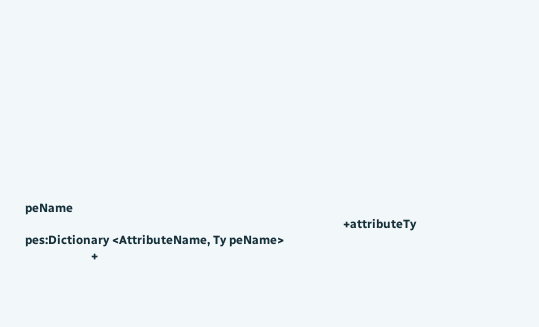peName
                                                                                                          +attributeTy pes:Dictionary <AttributeName, Ty peName>
                      +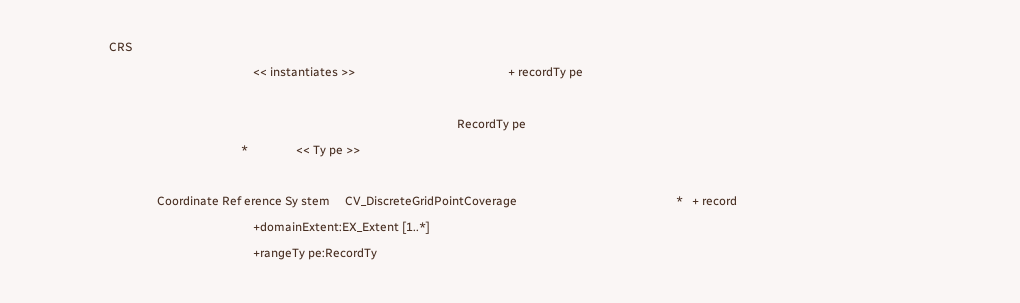CRS
                                                << instantiates >>                                                   + recordTy pe

                                                                                                                    RecordTy pe
                                            *                << Ty pe >>

                Coordinate Ref erence Sy stem     CV_DiscreteGridPointCoverage                                                     *   + record
                                                +domainExtent:EX_Extent [1..*]
                                                +rangeTy pe:RecordTy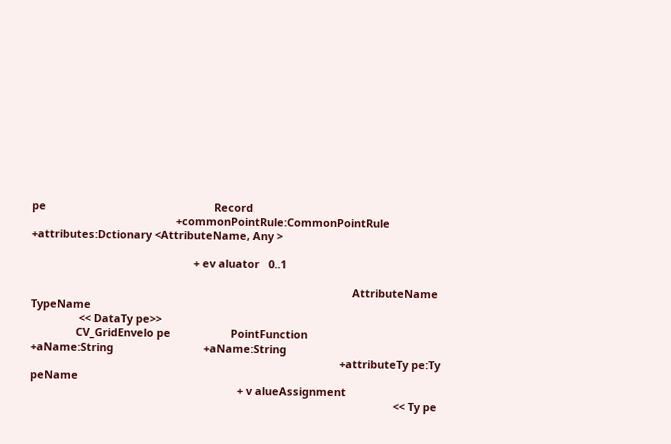pe                                                        Record
                                                +commonPointRule:CommonPointRule                              +attributes:Dctionary <AttributeName, Any >

                                                      + ev aluator   0..1

                                                                                                           AttributeName                             TypeName
                << DataTy pe>>
               CV_GridEnvelo pe                    PointFunction                                       +aName:String                              +aName:String
                                                                                                       +attributeTy pe:Ty peName
                                                                     + v alueAssignment
                                                                                                                         << Ty pe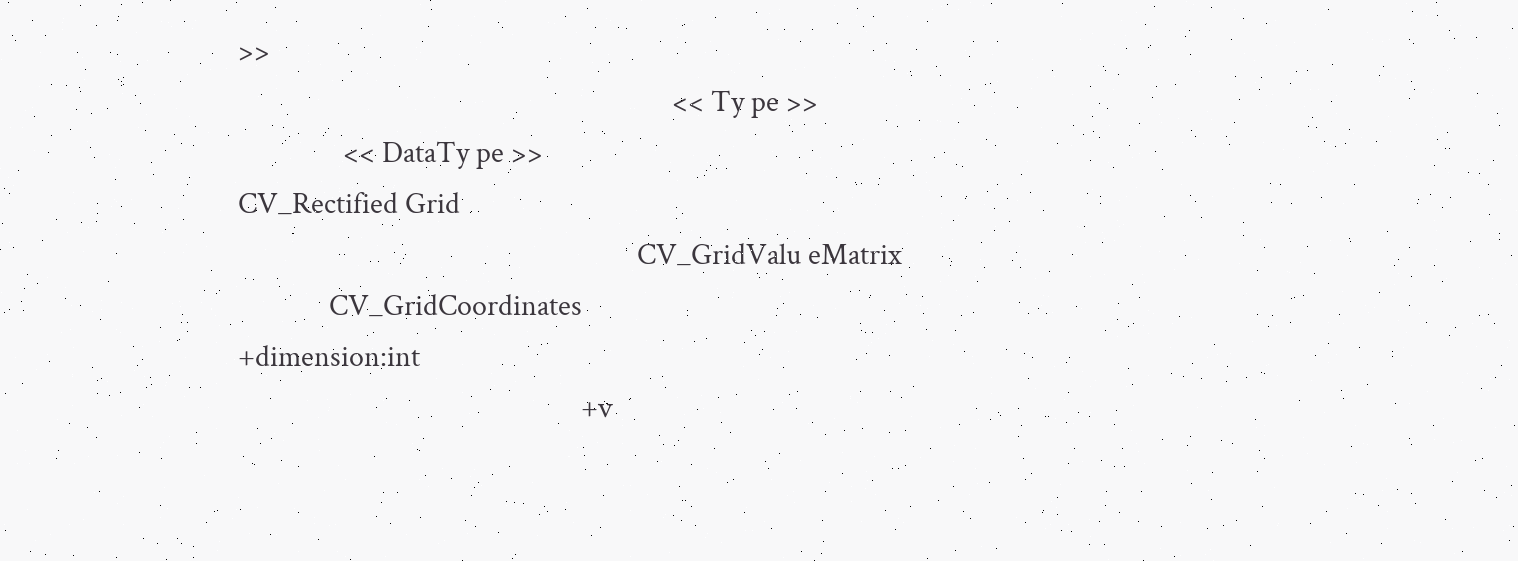>>
                                                              << Ty pe >>
               << DataTy pe >>                                                                                       CV_Rectified Grid
                                                         CV_GridValu eMatrix
             CV_GridCoordinates                                                                           +dimension:int
                                                 +v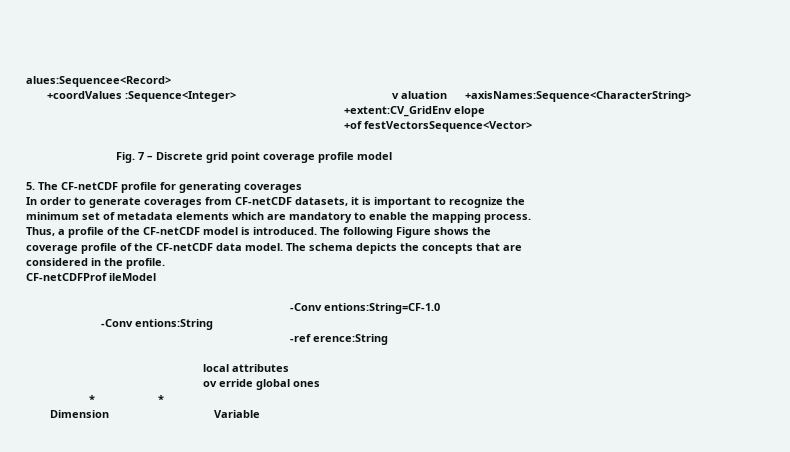alues:Sequencee<Record>
       +coordValues :Sequence<Integer>                                                    v aluation      +axisNames:Sequence<CharacterString>
                                                                                                          +extent:CV_GridEnv elope
                                                                                                          +of festVectorsSequence<Vector>

                              Fig. 7 – Discrete grid point coverage profile model

5. The CF-netCDF profile for generating coverages
In order to generate coverages from CF-netCDF datasets, it is important to recognize the
minimum set of metadata elements which are mandatory to enable the mapping process.
Thus, a profile of the CF-netCDF model is introduced. The following Figure shows the
coverage profile of the CF-netCDF data model. The schema depicts the concepts that are
considered in the profile.
CF-netCDFProf ileModel

                                                                                        -Conv entions:String=CF-1.0
                         -Conv entions:String
                                                                                        -ref erence:String

                                                           local attributes
                                                           ov erride global ones
                     *                     *
        Dimension                                   Variable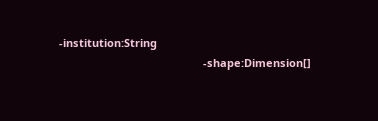-institution:String
                                                -shape:Dimension[]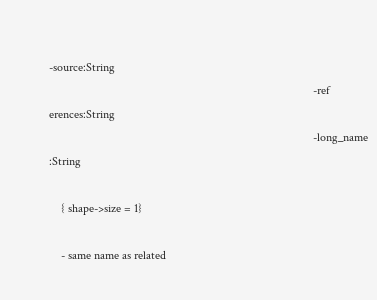-source:String
                                                                                        -ref erences:String
                                                                                        -long_name :String

    { shape->size = 1}

    - same name as related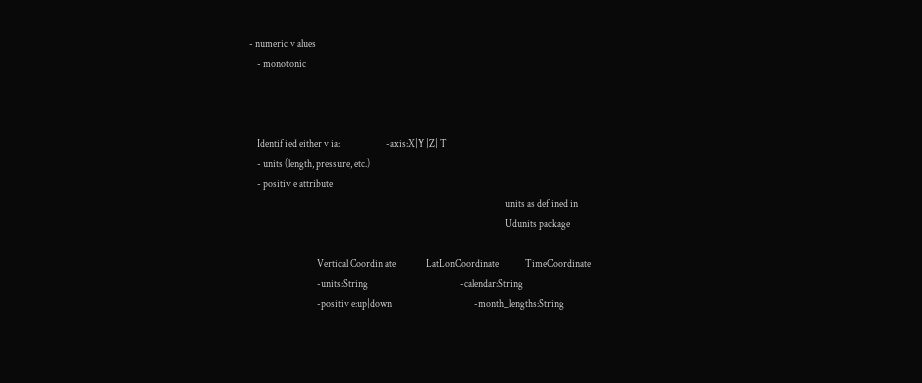- numeric v alues
    - monotonic



    Identif ied either v ia:                       -axis:X|Y |Z| T
    - units (length, pressure, etc.)
    - positiv e attribute
                                                                                                                                units as def ined in
                                                                                                                                Udunits package

                                  Vertical Coordin ate               LatLonCoordinate             TimeCoordinate
                                  -units:String                                              -calendar:String
                                  -positiv e:up|down                                         -month_lengths:String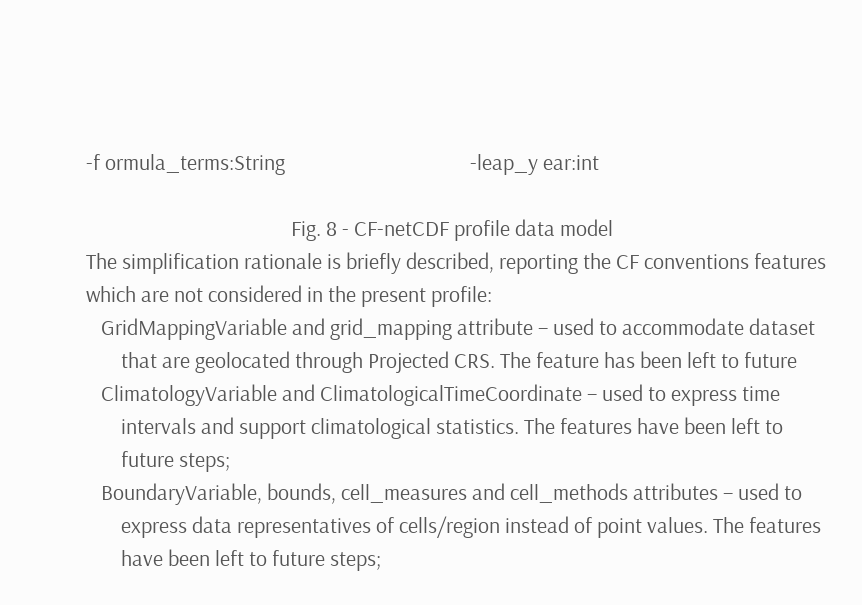-f ormula_terms:String                                     -leap_y ear:int

                                         Fig. 8 - CF-netCDF profile data model
The simplification rationale is briefly described, reporting the CF conventions features
which are not considered in the present profile:
   GridMappingVariable and grid_mapping attribute – used to accommodate dataset
       that are geolocated through Projected CRS. The feature has been left to future
   ClimatologyVariable and ClimatologicalTimeCoordinate – used to express time
       intervals and support climatological statistics. The features have been left to
       future steps;
   BoundaryVariable, bounds, cell_measures and cell_methods attributes – used to
       express data representatives of cells/region instead of point values. The features
       have been left to future steps;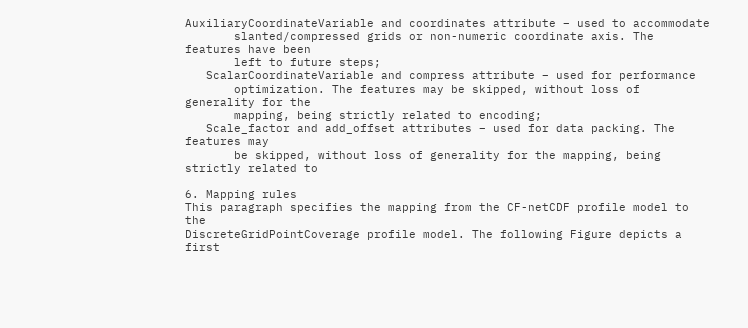AuxiliaryCoordinateVariable and coordinates attribute – used to accommodate
       slanted/compressed grids or non-numeric coordinate axis. The features have been
       left to future steps;
   ScalarCoordinateVariable and compress attribute – used for performance
       optimization. The features may be skipped, without loss of generality for the
       mapping, being strictly related to encoding;
   Scale_factor and add_offset attributes – used for data packing. The features may
       be skipped, without loss of generality for the mapping, being strictly related to

6. Mapping rules
This paragraph specifies the mapping from the CF-netCDF profile model to the
DiscreteGridPointCoverage profile model. The following Figure depicts a first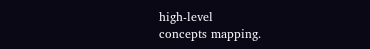high-level
concepts mapping.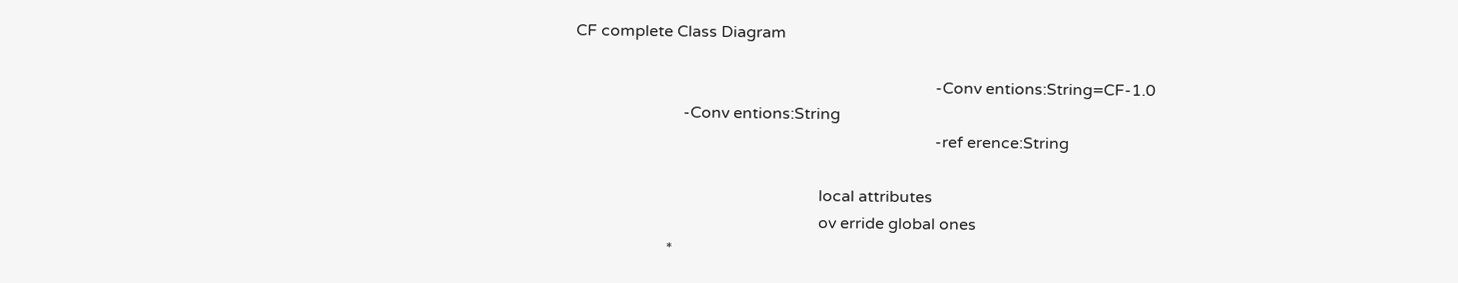CF complete Class Diagram

                                                                                          -Conv entions:String=CF-1.0
                           -Conv entions:String
                                                                                          -ref erence:String

                                                             local attributes
                                                             ov erride global ones
                       *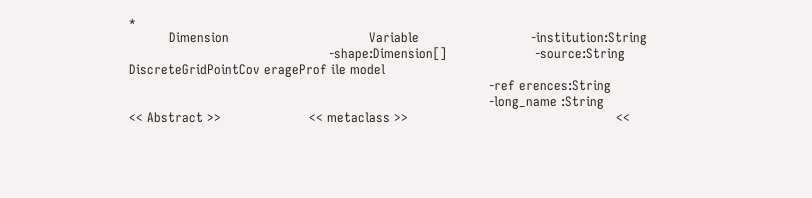*
          Dimension                                   Variable                            -institution:String
                                                  -shape:Dimension[]                      -source:String                                                 DiscreteGridPointCov erageProf ile model
                                                                                          -ref erences:String
                                                                                          -long_name :String                                                                  << Abstract >>                      << metaclass >>                                                    <<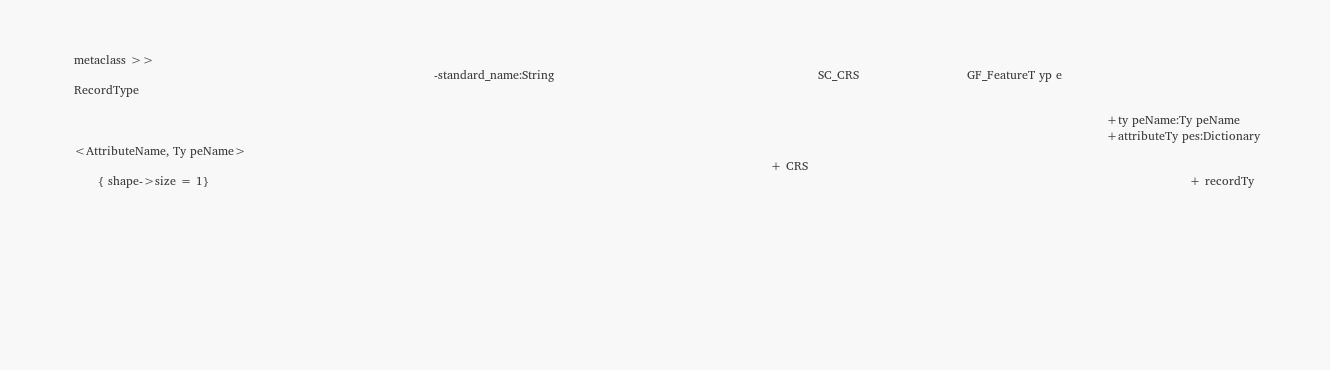metaclass >>
                                                                                          -standard_name:String                                                                  SC_CRS                           GF_FeatureT yp e                                                     RecordType

                                                                                                                                                                                                                                                                  +ty peName:Ty peName
                                                                                                                                                                                                                                                                  +attributeTy pes:Dictionary <AttributeName, Ty peName>
                                                                                                                                                                              + CRS
      { shape->size = 1}                                                                                                                                                                                                                                                     + recordTy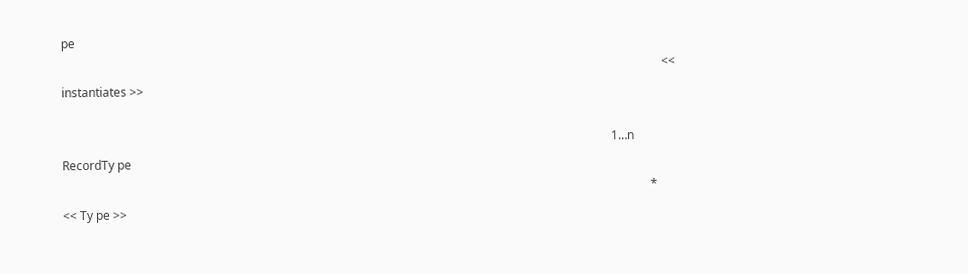pe
                                                                                                                                                                                                        << instantiates >>

                                                                                                                                                                                       1…n                                                                                  RecordTy pe
                                                                                                                                                                                                    *                << Ty pe >>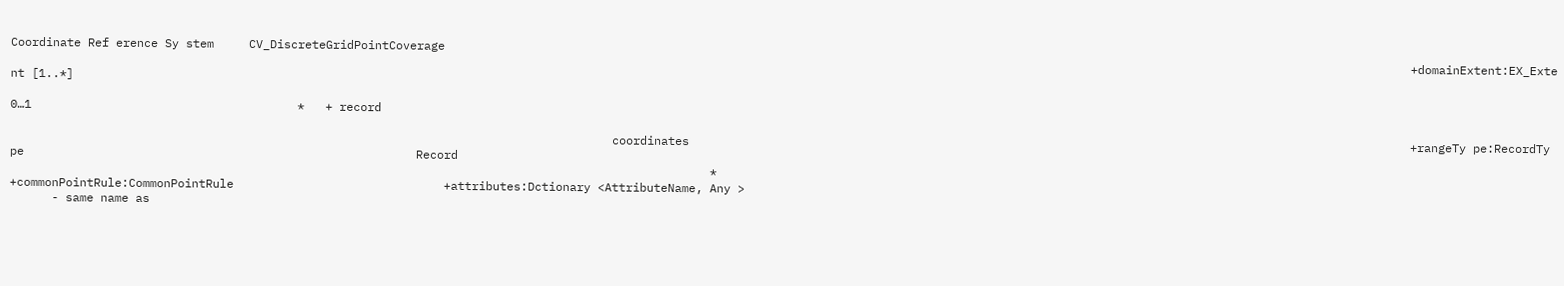Coordinate Ref erence Sy stem     CV_DiscreteGridPointCoverage
                                                                                                                                                                                                        +domainExtent:EX_Extent [1..*]
                                                                                                                                                                                                                                                  0…1                                      *   + record

                                                                                      coordinates                                                                                                       +rangeTy pe:RecordTy pe                                                        Record
                                                                                                    *                                                                                                   +commonPointRule:CommonPointRule                              +attributes:Dctionary <AttributeName, Any >
      - same name as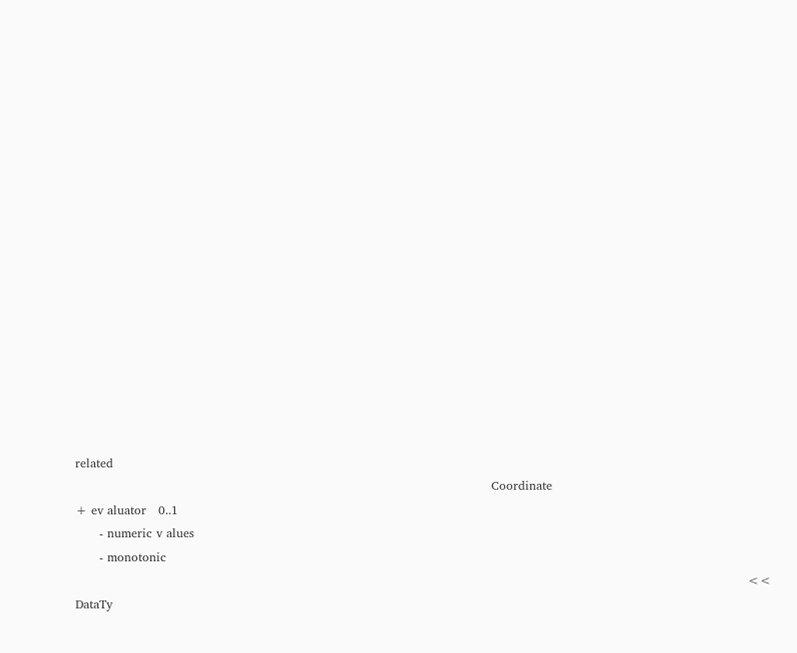related
                                                                                                        Coordinate                                                                                            + ev aluator   0..1
      - numeric v alues
      - monotonic
                                                                                                                                                                        << DataTy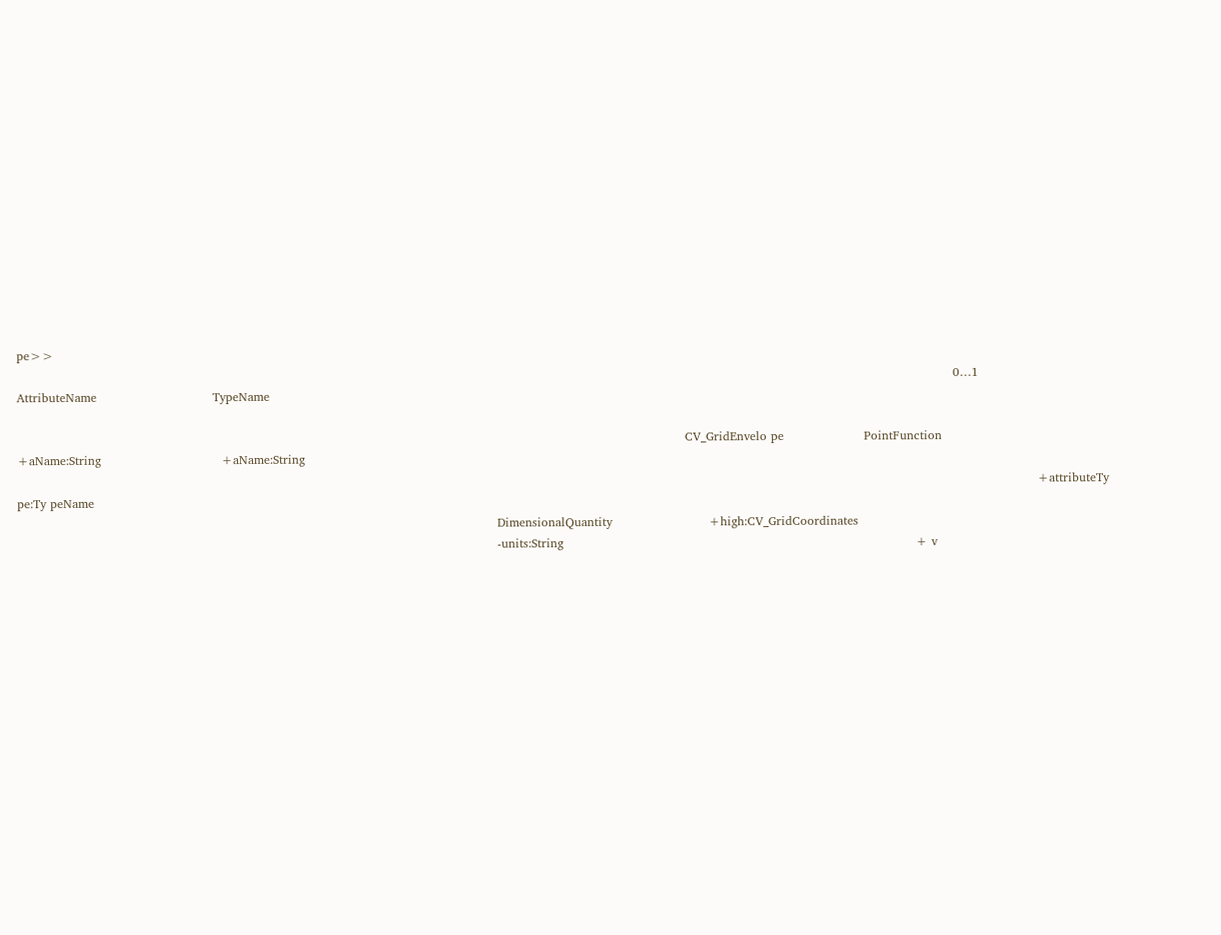pe>>
                                                                                                                                                                                                                                          0…1                      AttributeName                             TypeName

                                                                                                                                                                       CV_GridEnvelo pe                    PointFunction                                       +aName:String                              +aName:String
                                                                                                                                                                                                                                                               +attributeTy pe:Ty peName
                                                                                                                        DimensionalQuantity                        +high:CV_GridCoordinates
                                                                                                                        -units:String                                                                                        + v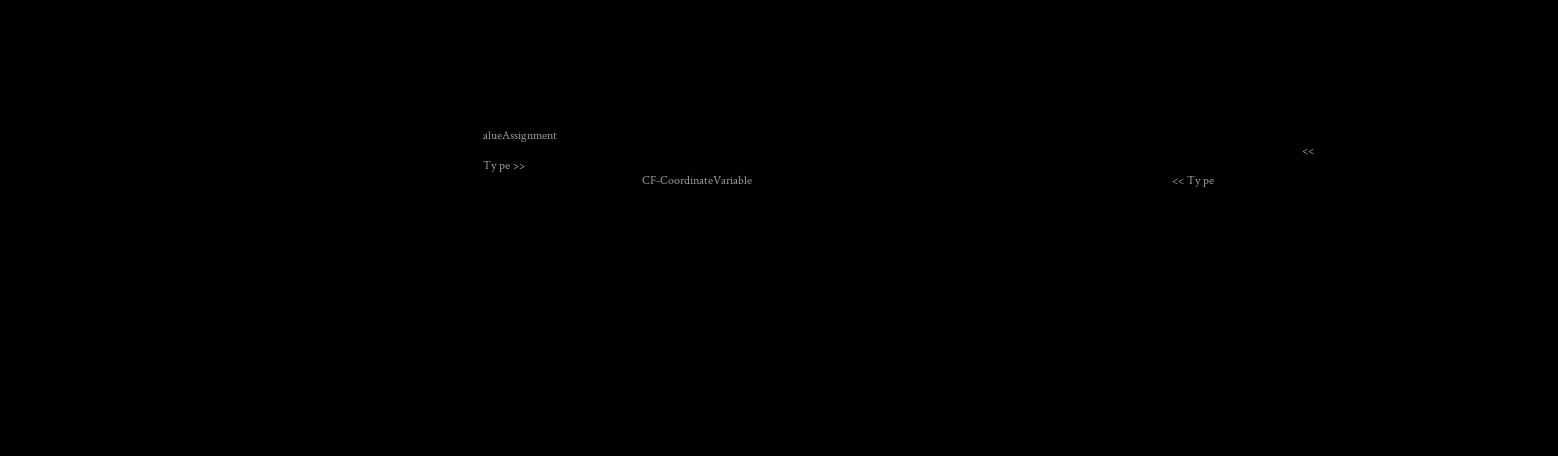alueAssignment
                                                                                                                                                                                                                                                                                 << Ty pe >>
                                                     CF-CoordinateVariable                                                                                                                                            << Ty pe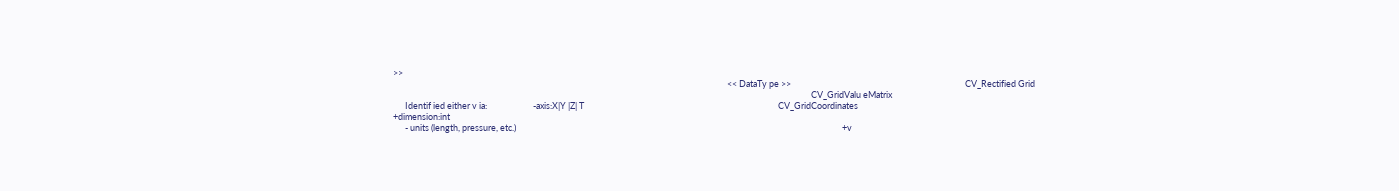>>
                                                                                                                                                                       << DataTy pe >>                                                                                       CV_Rectified Grid
                                                                                                                                                                                                                 CV_GridValu eMatrix
      Identif ied either v ia:                       -axis:X|Y |Z| T                                                                                                 CV_GridCoordinates                                                                           +dimension:int
      - units (length, pressure, etc.)                                                                                                                                                                   +v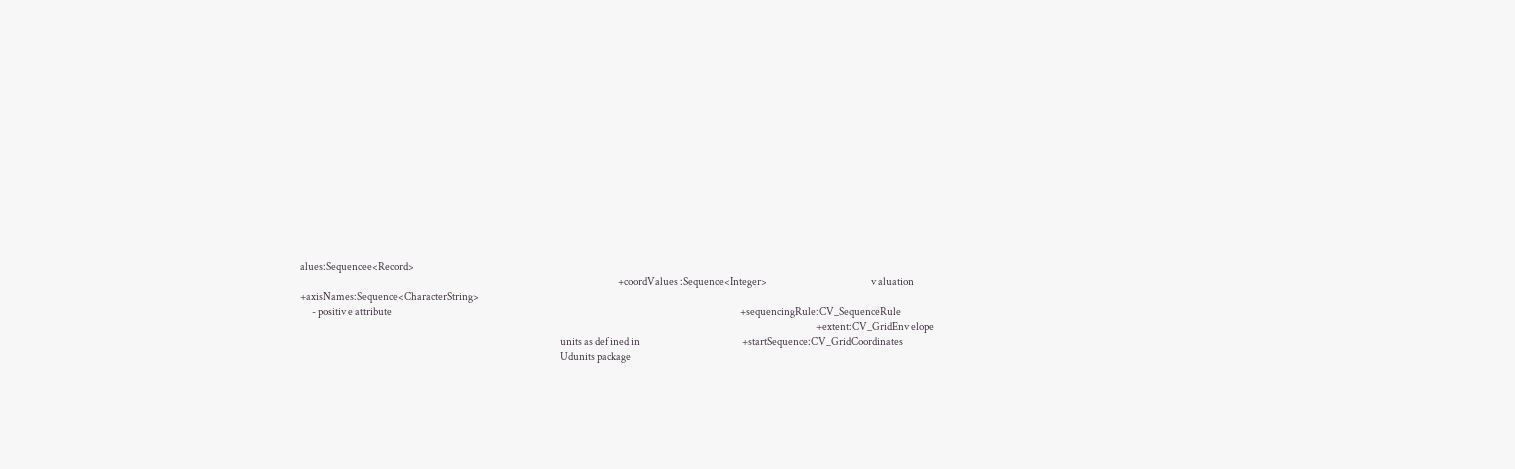alues:Sequencee<Record>
                                                                                                                                                               +coordValues :Sequence<Integer>                                                    v aluation      +axisNames:Sequence<CharacterString>
      - positiv e attribute                                                                                                                                                                              +sequencingRule:CV_SequenceRule
                                                                                                                                                                                                                                                                  +extent:CV_GridEnv elope
                                                                                                                                  units as def ined in                                                   +startSequence:CV_GridCoordinates
                                                                                                                                  Udunits package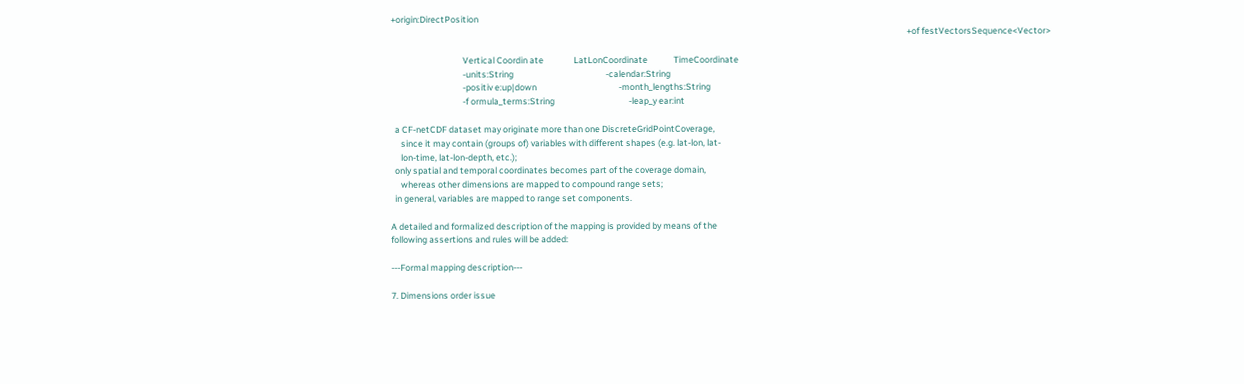+origin:DirectPosition
                                                                                                                                                                                                                                                                  +of festVectorsSequence<Vector>

                                    Vertical Coordin ate               LatLonCoordinate             TimeCoordinate
                                    -units:String                                              -calendar:String
                                    -positiv e:up|down                                         -month_lengths:String
                                    -f ormula_terms:String                                     -leap_y ear:int

  a CF-netCDF dataset may originate more than one DiscreteGridPointCoverage,
     since it may contain (groups of) variables with different shapes (e.g. lat-lon, lat-
     lon-time, lat-lon-depth, etc.);
  only spatial and temporal coordinates becomes part of the coverage domain,
     whereas other dimensions are mapped to compound range sets;
  in general, variables are mapped to range set components.

A detailed and formalized description of the mapping is provided by means of the
following assertions and rules will be added:

---Formal mapping description---

7. Dimensions order issue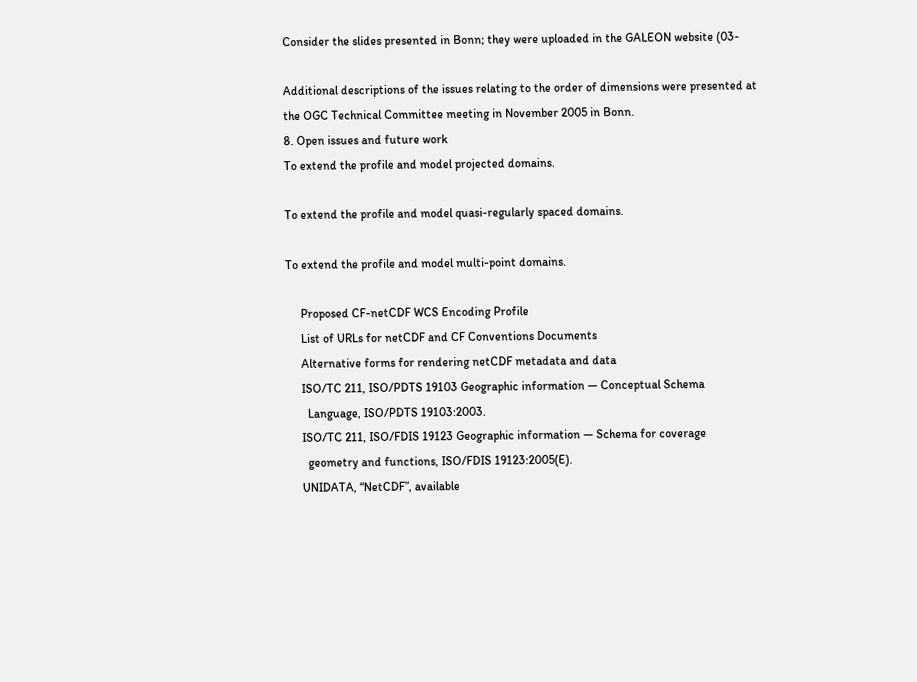Consider the slides presented in Bonn; they were uploaded in the GALEON website (03-

Additional descriptions of the issues relating to the order of dimensions were presented at
the OGC Technical Committee meeting in November 2005 in Bonn.
8. Open issues and future work
To extend the profile and model projected domains.

To extend the profile and model quasi-regularly spaced domains.

To extend the profile and model multi-point domains.

     Proposed CF-netCDF WCS Encoding Profile
     List of URLs for netCDF and CF Conventions Documents
     Alternative forms for rendering netCDF metadata and data
     ISO/TC 211, ISO/PDTS 19103 Geographic information — Conceptual Schema
       Language, ISO/PDTS 19103:2003.
     ISO/TC 211, ISO/FDIS 19123 Geographic information — Schema for coverage
       geometry and functions, ISO/FDIS 19123:2005(E).
     UNIDATA, “NetCDF”, available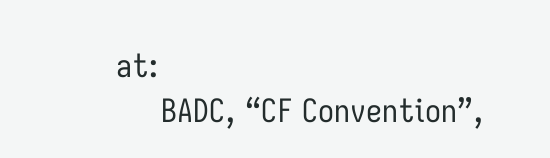at:
     BADC, “CF Convention”,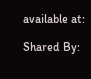available at:

Shared By: